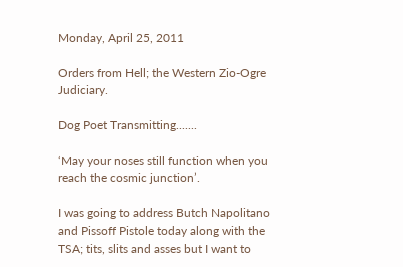Monday, April 25, 2011

Orders from Hell; the Western Zio-Ogre Judiciary.

Dog Poet Transmitting.......

‘May your noses still function when you reach the cosmic junction’.

I was going to address Butch Napolitano and Pissoff Pistole today along with the TSA; tits, slits and asses but I want to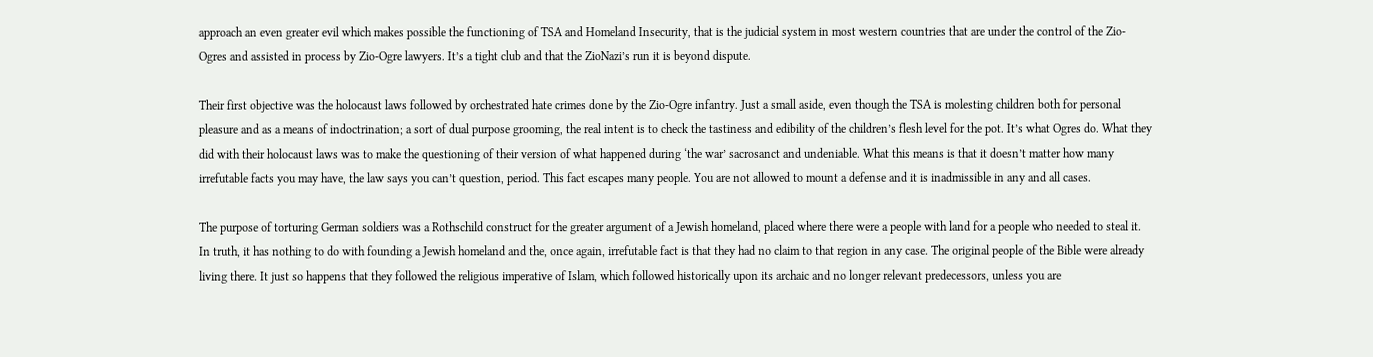approach an even greater evil which makes possible the functioning of TSA and Homeland Insecurity, that is the judicial system in most western countries that are under the control of the Zio-Ogres and assisted in process by Zio-Ogre lawyers. It’s a tight club and that the ZioNazi’s run it is beyond dispute.

Their first objective was the holocaust laws followed by orchestrated hate crimes done by the Zio-Ogre infantry. Just a small aside, even though the TSA is molesting children both for personal pleasure and as a means of indoctrination; a sort of dual purpose grooming, the real intent is to check the tastiness and edibility of the children’s flesh level for the pot. It’s what Ogres do. What they did with their holocaust laws was to make the questioning of their version of what happened during ‘the war’ sacrosanct and undeniable. What this means is that it doesn’t matter how many irrefutable facts you may have, the law says you can’t question, period. This fact escapes many people. You are not allowed to mount a defense and it is inadmissible in any and all cases.

The purpose of torturing German soldiers was a Rothschild construct for the greater argument of a Jewish homeland, placed where there were a people with land for a people who needed to steal it. In truth, it has nothing to do with founding a Jewish homeland and the, once again, irrefutable fact is that they had no claim to that region in any case. The original people of the Bible were already living there. It just so happens that they followed the religious imperative of Islam, which followed historically upon its archaic and no longer relevant predecessors, unless you are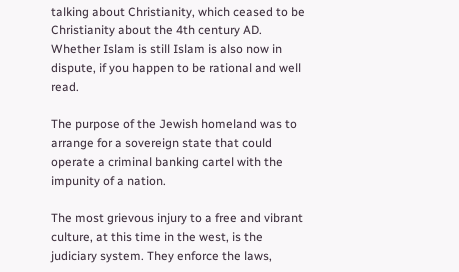talking about Christianity, which ceased to be Christianity about the 4th century AD. Whether Islam is still Islam is also now in dispute, if you happen to be rational and well read.

The purpose of the Jewish homeland was to arrange for a sovereign state that could operate a criminal banking cartel with the impunity of a nation.

The most grievous injury to a free and vibrant culture, at this time in the west, is the judiciary system. They enforce the laws,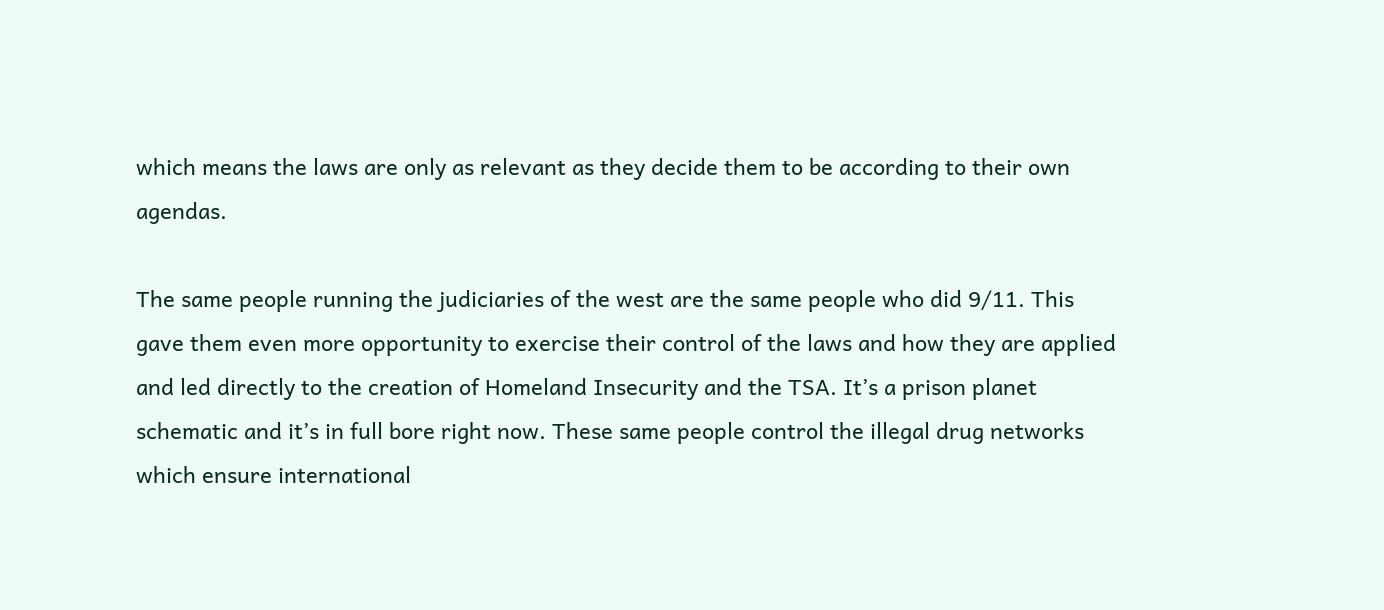which means the laws are only as relevant as they decide them to be according to their own agendas.

The same people running the judiciaries of the west are the same people who did 9/11. This gave them even more opportunity to exercise their control of the laws and how they are applied and led directly to the creation of Homeland Insecurity and the TSA. It’s a prison planet schematic and it’s in full bore right now. These same people control the illegal drug networks which ensure international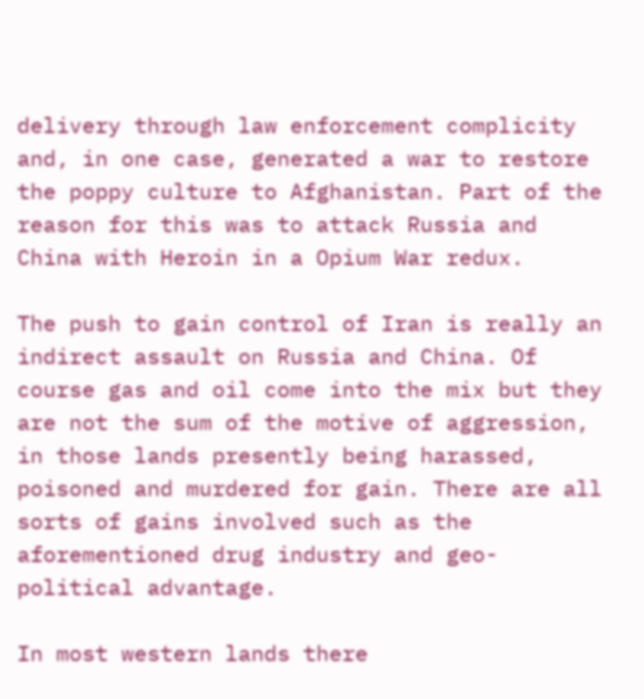delivery through law enforcement complicity and, in one case, generated a war to restore the poppy culture to Afghanistan. Part of the reason for this was to attack Russia and China with Heroin in a Opium War redux.

The push to gain control of Iran is really an indirect assault on Russia and China. Of course gas and oil come into the mix but they are not the sum of the motive of aggression, in those lands presently being harassed, poisoned and murdered for gain. There are all sorts of gains involved such as the aforementioned drug industry and geo-political advantage.

In most western lands there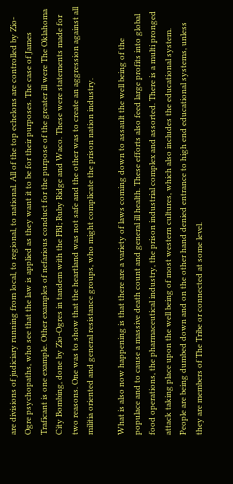are divisions of judiciary running from local, to regional, to national. All of the top echelons are controlled by Zio-Ogre psychopaths, who see that the law is applied as they want it to be for their purposes. The case of James Traficant is one example. Other examples of nefarious conduct for the purpose of the greater ill were The Oklahoma City Bombing, done by Zio-Ogres in tandem with the FBI; Ruby Ridge and Waco. These were statements made for two reasons. One was to show that the heartland was not safe and the other was to create an aggression against all militia oriented and general resistance groups, who might complicate the prison nation industry.

What is also now happening is that there are a variety of laws coming down to assault the well being of the populace and to cause a massive death count and general ill health. These efforts also feed large profits into global food operations, the pharmaceutical industry, the prison industrial complex and assorted. There is a multi pronged attack taking place upon the well being of most western cultures, which also includes the educational system. People are being dumbed down and on the other hand denied entrance to high end educational systems, unless they are members of The Tribe or connected at some level.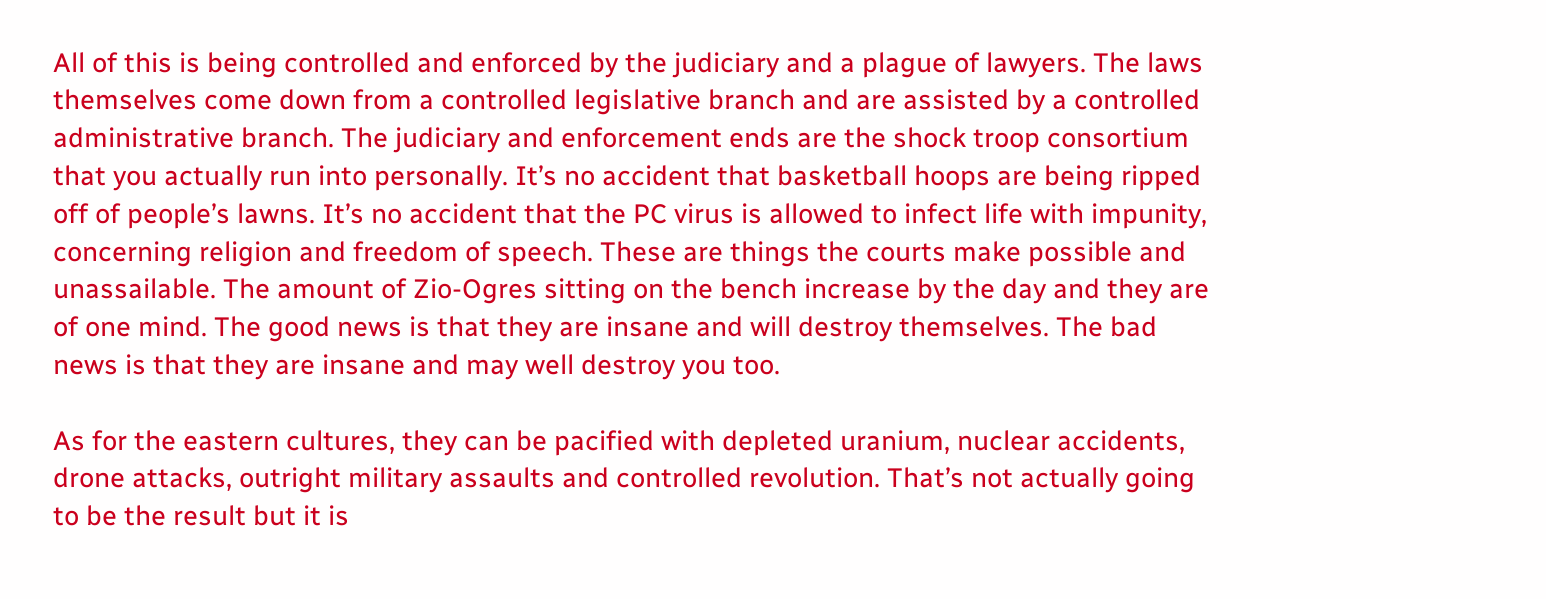All of this is being controlled and enforced by the judiciary and a plague of lawyers. The laws themselves come down from a controlled legislative branch and are assisted by a controlled administrative branch. The judiciary and enforcement ends are the shock troop consortium that you actually run into personally. It’s no accident that basketball hoops are being ripped off of people’s lawns. It’s no accident that the PC virus is allowed to infect life with impunity, concerning religion and freedom of speech. These are things the courts make possible and unassailable. The amount of Zio-Ogres sitting on the bench increase by the day and they are of one mind. The good news is that they are insane and will destroy themselves. The bad news is that they are insane and may well destroy you too.

As for the eastern cultures, they can be pacified with depleted uranium, nuclear accidents, drone attacks, outright military assaults and controlled revolution. That’s not actually going to be the result but it is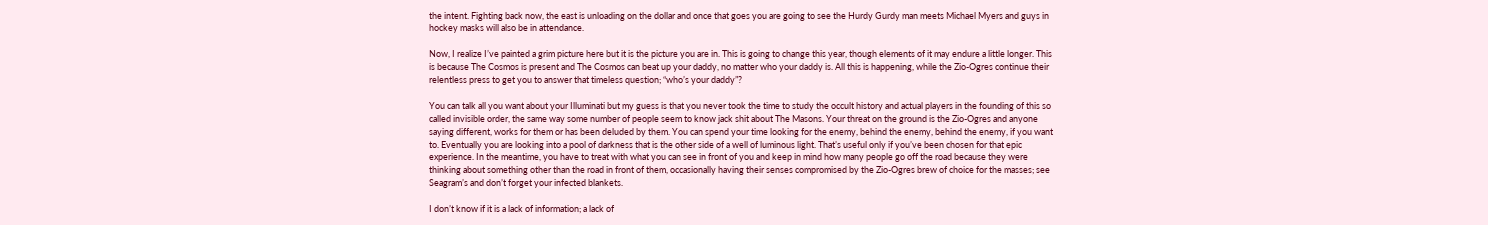the intent. Fighting back now, the east is unloading on the dollar and once that goes you are going to see the Hurdy Gurdy man meets Michael Myers and guys in hockey masks will also be in attendance.

Now, I realize I’ve painted a grim picture here but it is the picture you are in. This is going to change this year, though elements of it may endure a little longer. This is because The Cosmos is present and The Cosmos can beat up your daddy, no matter who your daddy is. All this is happening, while the Zio-Ogres continue their relentless press to get you to answer that timeless question; “who’s your daddy”?

You can talk all you want about your Illuminati but my guess is that you never took the time to study the occult history and actual players in the founding of this so called invisible order, the same way some number of people seem to know jack shit about The Masons. Your threat on the ground is the Zio-Ogres and anyone saying different, works for them or has been deluded by them. You can spend your time looking for the enemy, behind the enemy, behind the enemy, if you want to. Eventually you are looking into a pool of darkness that is the other side of a well of luminous light. That’s useful only if you’ve been chosen for that epic experience. In the meantime, you have to treat with what you can see in front of you and keep in mind how many people go off the road because they were thinking about something other than the road in front of them, occasionally having their senses compromised by the Zio-Ogres brew of choice for the masses; see Seagram’s and don’t forget your infected blankets.

I don’t know if it is a lack of information; a lack of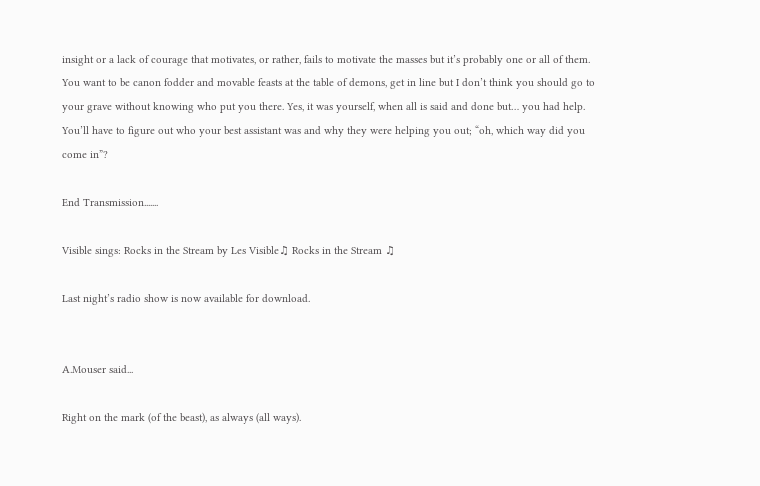insight or a lack of courage that motivates, or rather, fails to motivate the masses but it’s probably one or all of them. You want to be canon fodder and movable feasts at the table of demons, get in line but I don’t think you should go to your grave without knowing who put you there. Yes, it was yourself, when all is said and done but… you had help. You’ll have to figure out who your best assistant was and why they were helping you out; “oh, which way did you come in”?

End Transmission.......

Visible sings: Rocks in the Stream by Les Visible♫ Rocks in the Stream ♫

Last night’s radio show is now available for download.


A.Mouser said...

Right on the mark (of the beast), as always (all ways).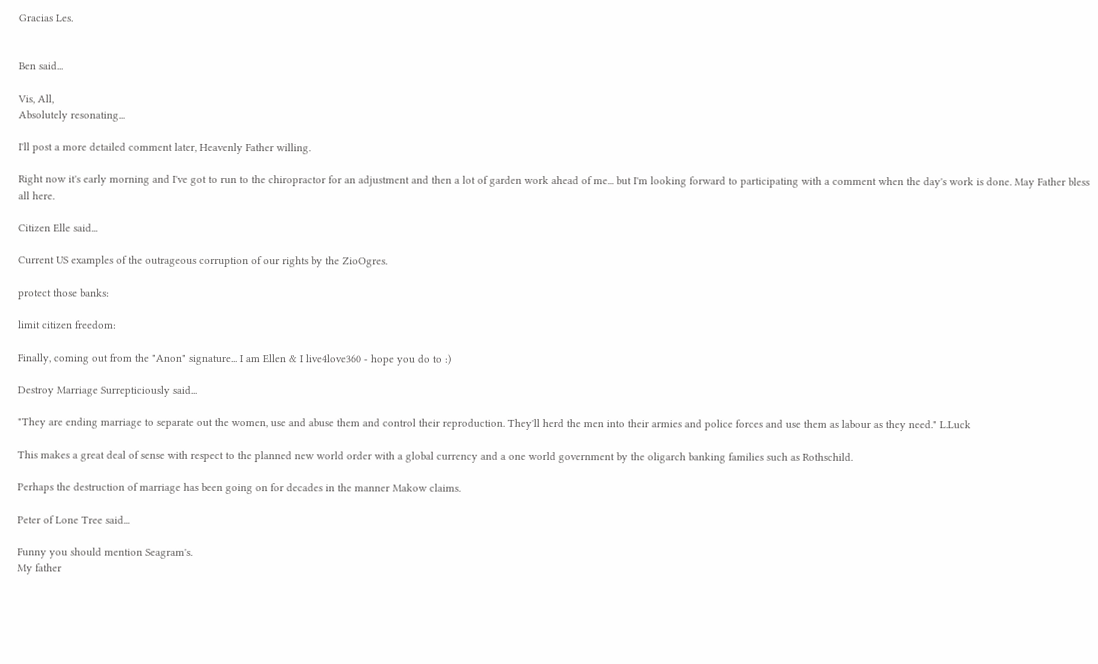Gracias Les.


Ben said...

Vis, All,
Absolutely resonating...

I'll post a more detailed comment later, Heavenly Father willing.

Right now it's early morning and I've got to run to the chiropractor for an adjustment and then a lot of garden work ahead of me... but I'm looking forward to participating with a comment when the day's work is done. May Father bless all here.

Citizen Elle said...

Current US examples of the outrageous corruption of our rights by the ZioOgres.

protect those banks:

limit citizen freedom:

Finally, coming out from the "Anon" signature... I am Ellen & I live4love360 - hope you do to :)

Destroy Marriage Surrepticiously said...

"They are ending marriage to separate out the women, use and abuse them and control their reproduction. They'll herd the men into their armies and police forces and use them as labour as they need." L.Luck

This makes a great deal of sense with respect to the planned new world order with a global currency and a one world government by the oligarch banking families such as Rothschild.

Perhaps the destruction of marriage has been going on for decades in the manner Makow claims.

Peter of Lone Tree said...

Funny you should mention Seagram's.
My father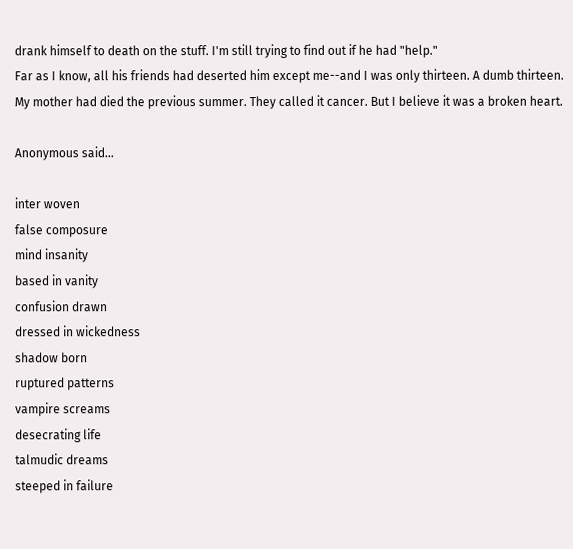drank himself to death on the stuff. I'm still trying to find out if he had "help."
Far as I know, all his friends had deserted him except me--and I was only thirteen. A dumb thirteen.
My mother had died the previous summer. They called it cancer. But I believe it was a broken heart.

Anonymous said...

inter woven
false composure
mind insanity
based in vanity
confusion drawn
dressed in wickedness
shadow born
ruptured patterns
vampire screams
desecrating life
talmudic dreams
steeped in failure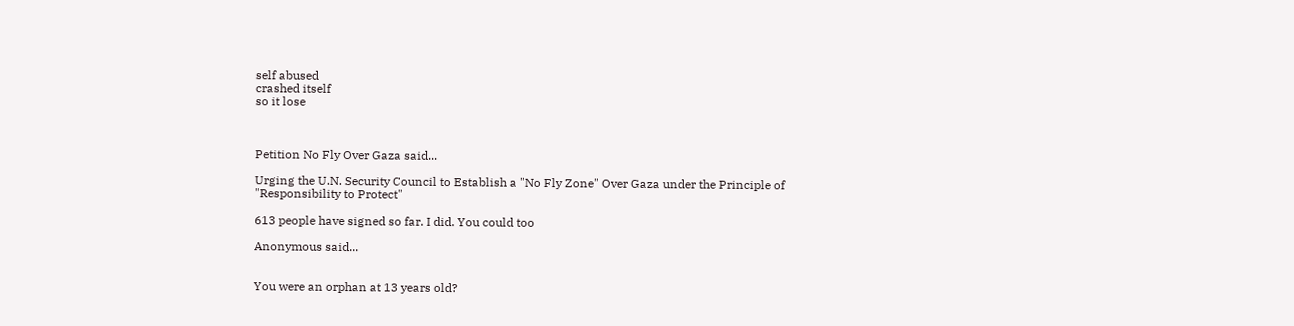self abused
crashed itself
so it lose



Petition No Fly Over Gaza said...

Urging the U.N. Security Council to Establish a "No Fly Zone" Over Gaza under the Principle of "Responsibility to Protect"

613 people have signed so far. I did. You could too

Anonymous said...


You were an orphan at 13 years old?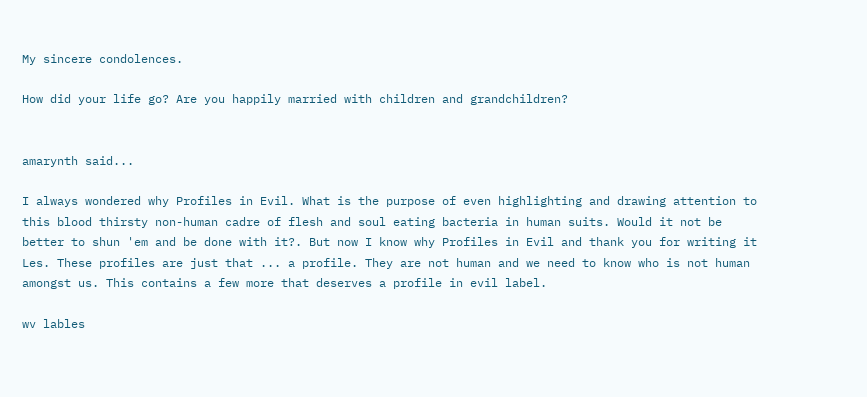My sincere condolences.

How did your life go? Are you happily married with children and grandchildren?


amarynth said...

I always wondered why Profiles in Evil. What is the purpose of even highlighting and drawing attention to this blood thirsty non-human cadre of flesh and soul eating bacteria in human suits. Would it not be better to shun 'em and be done with it?. But now I know why Profiles in Evil and thank you for writing it Les. These profiles are just that ... a profile. They are not human and we need to know who is not human amongst us. This contains a few more that deserves a profile in evil label.

wv lables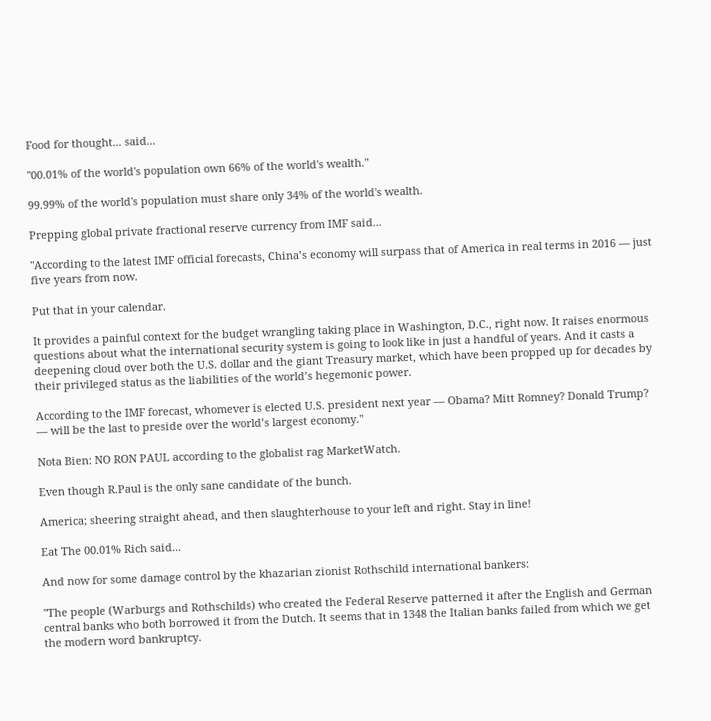Food for thought... said...

"00.01% of the world's population own 66% of the world's wealth."

99.99% of the world's population must share only 34% of the world's wealth.

Prepping global private fractional reserve currency from IMF said...

"According to the latest IMF official forecasts, China’s economy will surpass that of America in real terms in 2016 — just five years from now.

Put that in your calendar.

It provides a painful context for the budget wrangling taking place in Washington, D.C., right now. It raises enormous questions about what the international security system is going to look like in just a handful of years. And it casts a deepening cloud over both the U.S. dollar and the giant Treasury market, which have been propped up for decades by their privileged status as the liabilities of the world’s hegemonic power.

According to the IMF forecast, whomever is elected U.S. president next year — Obama? Mitt Romney? Donald Trump? — will be the last to preside over the world’s largest economy."

Nota Bien: NO RON PAUL according to the globalist rag MarketWatch.

Even though R.Paul is the only sane candidate of the bunch.

America; sheering straight ahead, and then slaughterhouse to your left and right. Stay in line!

Eat The 00.01% Rich said...

And now for some damage control by the khazarian zionist Rothschild international bankers:

"The people (Warburgs and Rothschilds) who created the Federal Reserve patterned it after the English and German central banks who both borrowed it from the Dutch. It seems that in 1348 the Italian banks failed from which we get the modern word bankruptcy.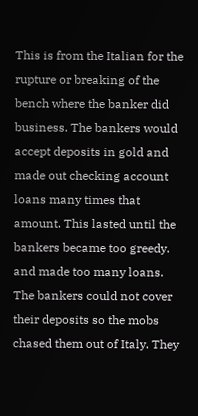This is from the Italian for the rupture or breaking of the bench where the banker did business. The bankers would accept deposits in gold and made out checking account loans many times that amount. This lasted until the bankers became too greedy. and made too many loans. The bankers could not cover their deposits so the mobs chased them out of Italy. They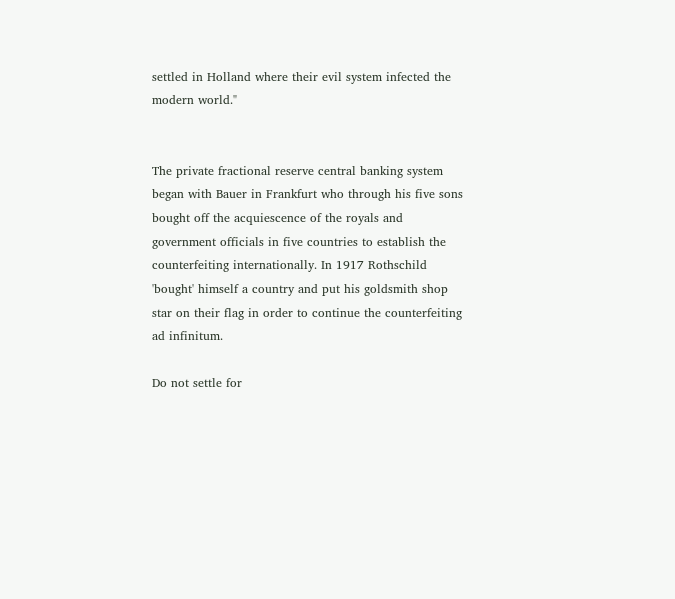settled in Holland where their evil system infected the modern world."


The private fractional reserve central banking system began with Bauer in Frankfurt who through his five sons bought off the acquiescence of the royals and government officials in five countries to establish the counterfeiting internationally. In 1917 Rothschild 'bought' himself a country and put his goldsmith shop star on their flag in order to continue the counterfeiting ad infinitum.

Do not settle for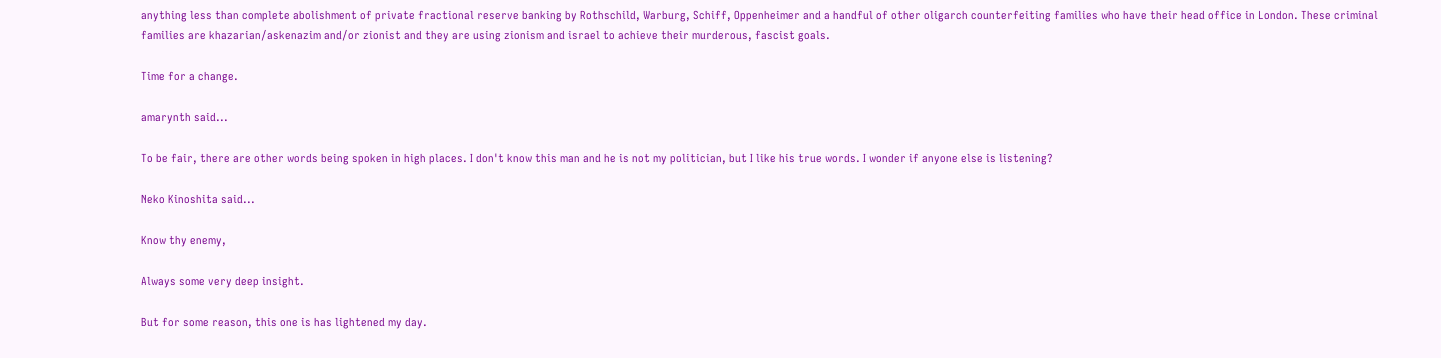anything less than complete abolishment of private fractional reserve banking by Rothschild, Warburg, Schiff, Oppenheimer and a handful of other oligarch counterfeiting families who have their head office in London. These criminal families are khazarian/askenazim and/or zionist and they are using zionism and israel to achieve their murderous, fascist goals.

Time for a change.

amarynth said...

To be fair, there are other words being spoken in high places. I don't know this man and he is not my politician, but I like his true words. I wonder if anyone else is listening?

Neko Kinoshita said...

Know thy enemy,

Always some very deep insight.

But for some reason, this one is has lightened my day.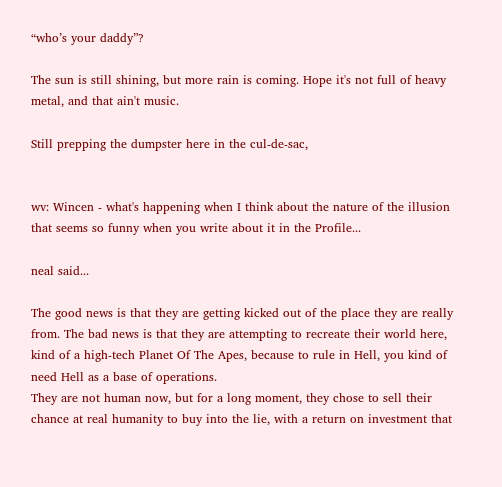“who’s your daddy”?

The sun is still shining, but more rain is coming. Hope it's not full of heavy metal, and that ain't music.

Still prepping the dumpster here in the cul-de-sac,


wv: Wincen - what's happening when I think about the nature of the illusion that seems so funny when you write about it in the Profile...

neal said...

The good news is that they are getting kicked out of the place they are really from. The bad news is that they are attempting to recreate their world here, kind of a high-tech Planet Of The Apes, because to rule in Hell, you kind of need Hell as a base of operations.
They are not human now, but for a long moment, they chose to sell their chance at real humanity to buy into the lie, with a return on investment that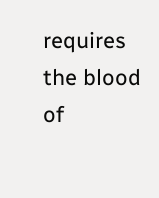requires the blood of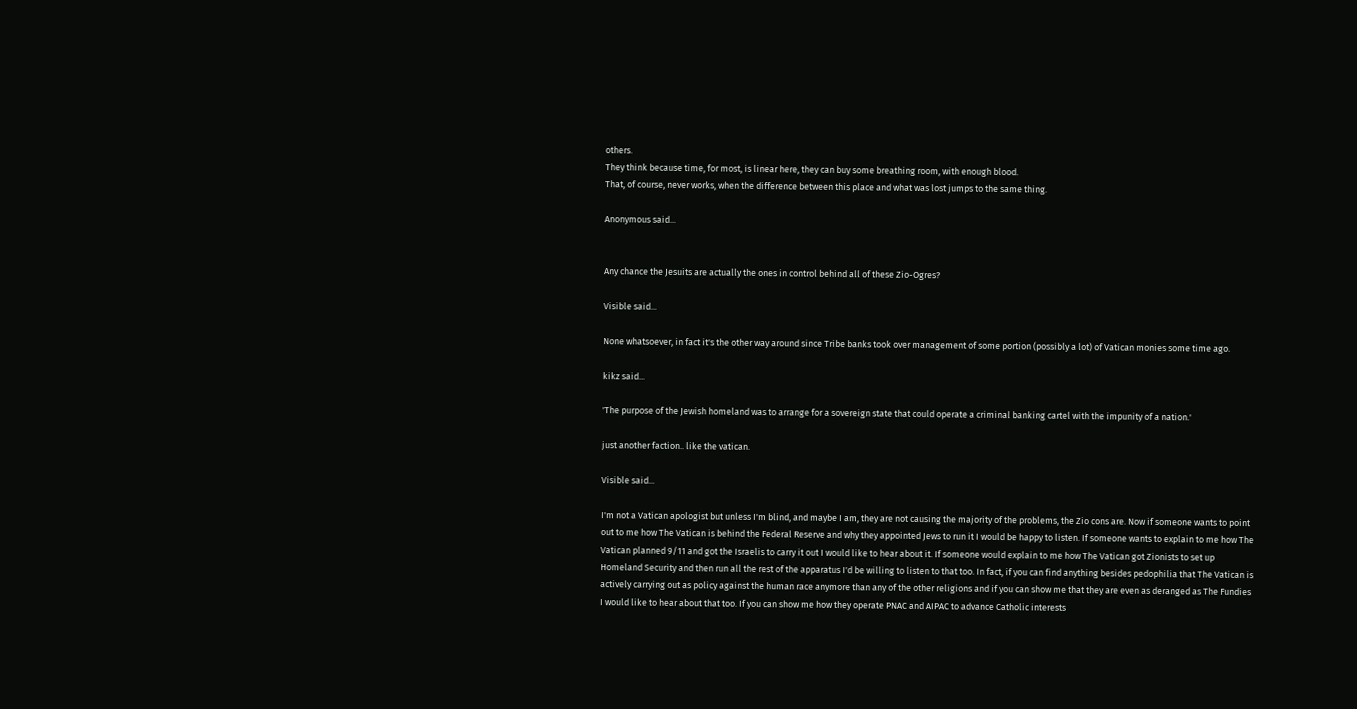others.
They think because time, for most, is linear here, they can buy some breathing room, with enough blood.
That, of course, never works, when the difference between this place and what was lost jumps to the same thing.

Anonymous said...


Any chance the Jesuits are actually the ones in control behind all of these Zio-Ogres?

Visible said...

None whatsoever, in fact it's the other way around since Tribe banks took over management of some portion (possibly a lot) of Vatican monies some time ago.

kikz said...

'The purpose of the Jewish homeland was to arrange for a sovereign state that could operate a criminal banking cartel with the impunity of a nation.'

just another faction.. like the vatican.

Visible said...

I'm not a Vatican apologist but unless I'm blind, and maybe I am, they are not causing the majority of the problems, the Zio cons are. Now if someone wants to point out to me how The Vatican is behind the Federal Reserve and why they appointed Jews to run it I would be happy to listen. If someone wants to explain to me how The Vatican planned 9/11 and got the Israelis to carry it out I would like to hear about it. If someone would explain to me how The Vatican got Zionists to set up Homeland Security and then run all the rest of the apparatus I'd be willing to listen to that too. In fact, if you can find anything besides pedophilia that The Vatican is actively carrying out as policy against the human race anymore than any of the other religions and if you can show me that they are even as deranged as The Fundies I would like to hear about that too. If you can show me how they operate PNAC and AIPAC to advance Catholic interests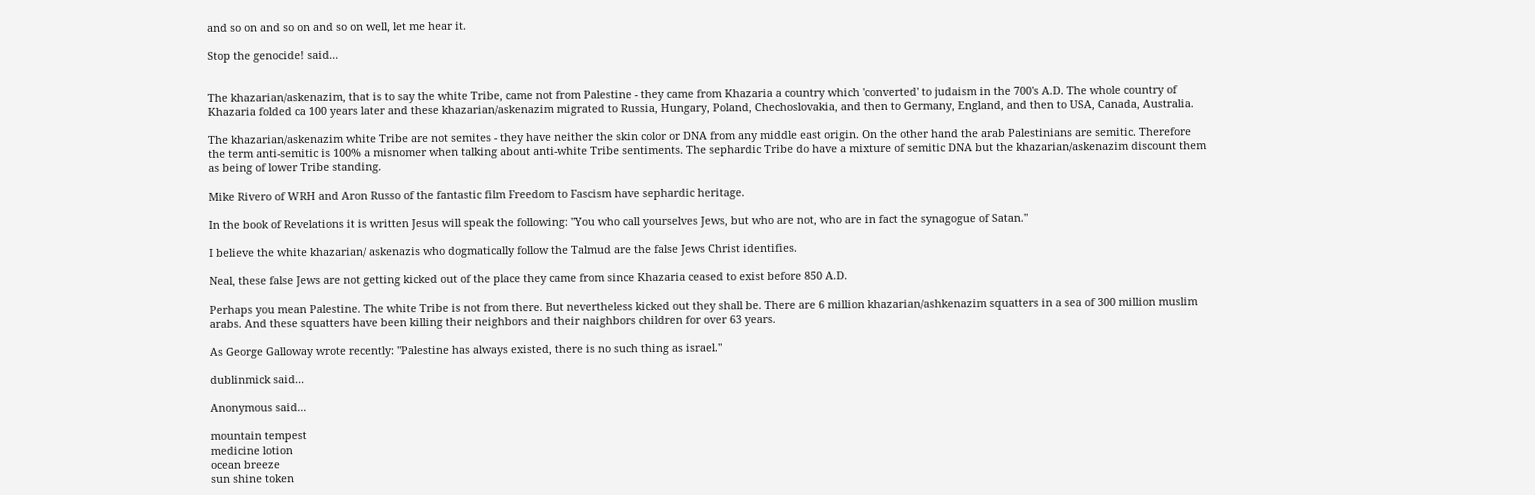and so on and so on and so on well, let me hear it.

Stop the genocide! said...


The khazarian/askenazim, that is to say the white Tribe, came not from Palestine - they came from Khazaria a country which 'converted' to judaism in the 700's A.D. The whole country of Khazaria folded ca 100 years later and these khazarian/askenazim migrated to Russia, Hungary, Poland, Chechoslovakia, and then to Germany, England, and then to USA, Canada, Australia.

The khazarian/askenazim white Tribe are not semites - they have neither the skin color or DNA from any middle east origin. On the other hand the arab Palestinians are semitic. Therefore the term anti-semitic is 100% a misnomer when talking about anti-white Tribe sentiments. The sephardic Tribe do have a mixture of semitic DNA but the khazarian/askenazim discount them as being of lower Tribe standing.

Mike Rivero of WRH and Aron Russo of the fantastic film Freedom to Fascism have sephardic heritage.

In the book of Revelations it is written Jesus will speak the following: "You who call yourselves Jews, but who are not, who are in fact the synagogue of Satan."

I believe the white khazarian/ askenazis who dogmatically follow the Talmud are the false Jews Christ identifies.

Neal, these false Jews are not getting kicked out of the place they came from since Khazaria ceased to exist before 850 A.D.

Perhaps you mean Palestine. The white Tribe is not from there. But nevertheless kicked out they shall be. There are 6 million khazarian/ashkenazim squatters in a sea of 300 million muslim arabs. And these squatters have been killing their neighbors and their naighbors children for over 63 years.

As George Galloway wrote recently: "Palestine has always existed, there is no such thing as israel."

dublinmick said...

Anonymous said...

mountain tempest
medicine lotion
ocean breeze
sun shine token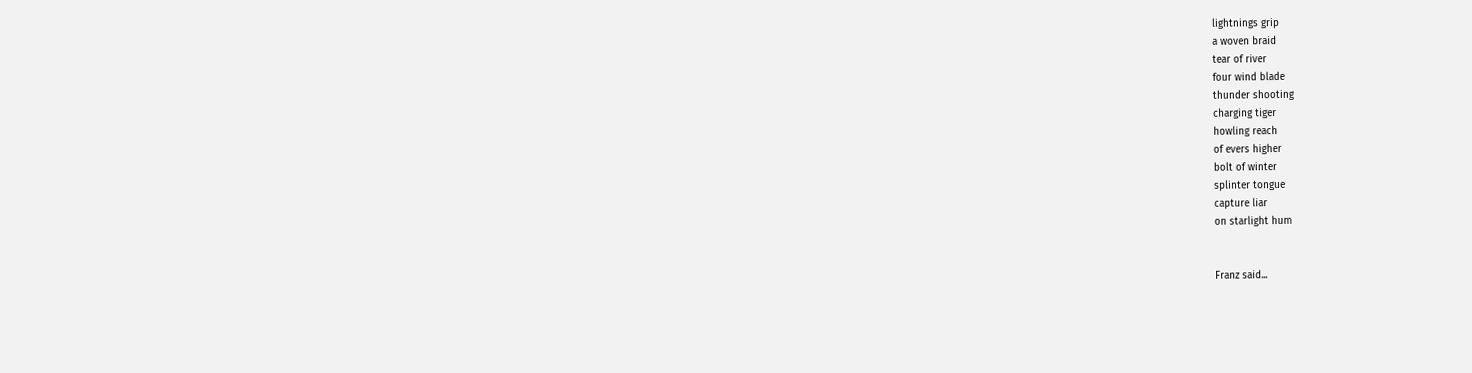lightnings grip
a woven braid
tear of river
four wind blade
thunder shooting
charging tiger
howling reach
of evers higher
bolt of winter
splinter tongue
capture liar
on starlight hum


Franz said...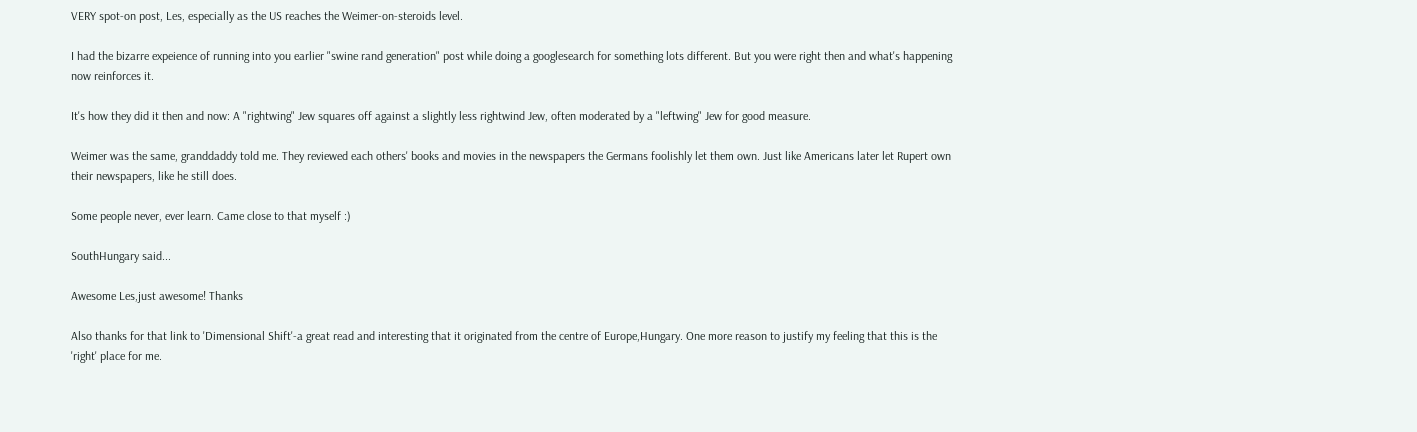VERY spot-on post, Les, especially as the US reaches the Weimer-on-steroids level.

I had the bizarre expeience of running into you earlier "swine rand generation" post while doing a googlesearch for something lots different. But you were right then and what's happening now reinforces it.

It's how they did it then and now: A "rightwing" Jew squares off against a slightly less rightwind Jew, often moderated by a "leftwing" Jew for good measure.

Weimer was the same, granddaddy told me. They reviewed each others' books and movies in the newspapers the Germans foolishly let them own. Just like Americans later let Rupert own their newspapers, like he still does.

Some people never, ever learn. Came close to that myself :)

SouthHungary said...

Awesome Les,just awesome! Thanks

Also thanks for that link to 'Dimensional Shift'-a great read and interesting that it originated from the centre of Europe,Hungary. One more reason to justify my feeling that this is the 'right' place for me.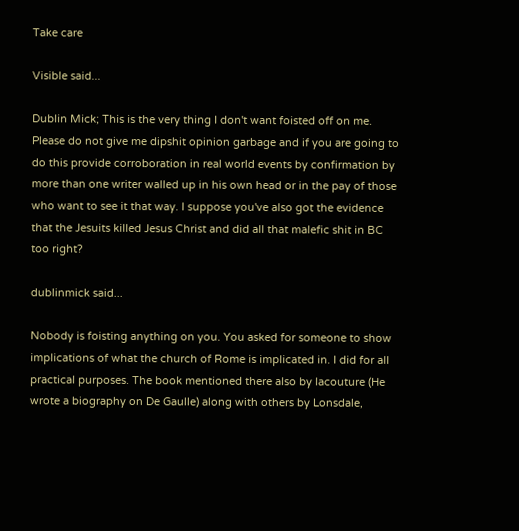Take care

Visible said...

Dublin Mick; This is the very thing I don't want foisted off on me. Please do not give me dipshit opinion garbage and if you are going to do this provide corroboration in real world events by confirmation by more than one writer walled up in his own head or in the pay of those who want to see it that way. I suppose you've also got the evidence that the Jesuits killed Jesus Christ and did all that malefic shit in BC too right?

dublinmick said...

Nobody is foisting anything on you. You asked for someone to show implications of what the church of Rome is implicated in. I did for all practical purposes. The book mentioned there also by lacouture (He wrote a biography on De Gaulle) along with others by Lonsdale,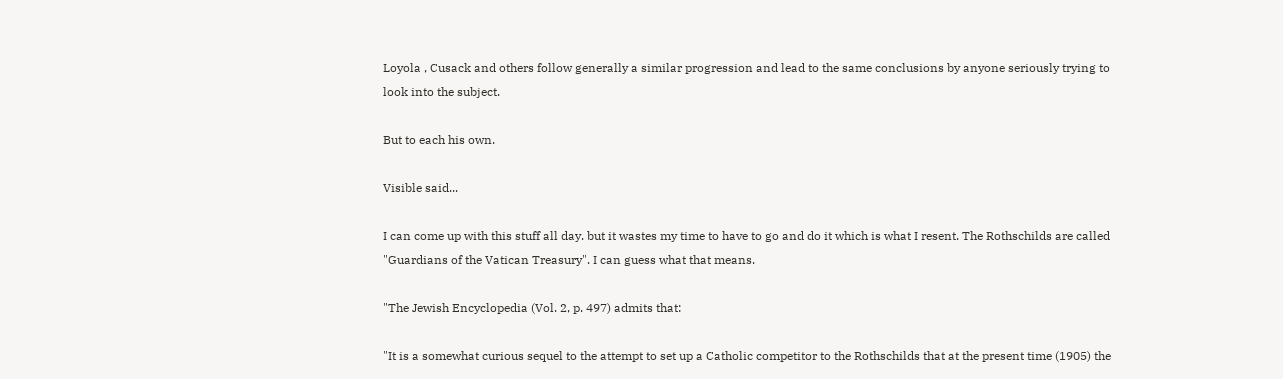Loyola , Cusack and others follow generally a similar progression and lead to the same conclusions by anyone seriously trying to look into the subject.

But to each his own.

Visible said...

I can come up with this stuff all day. but it wastes my time to have to go and do it which is what I resent. The Rothschilds are called "Guardians of the Vatican Treasury". I can guess what that means.

"The Jewish Encyclopedia (Vol. 2, p. 497) admits that:

"It is a somewhat curious sequel to the attempt to set up a Catholic competitor to the Rothschilds that at the present time (1905) the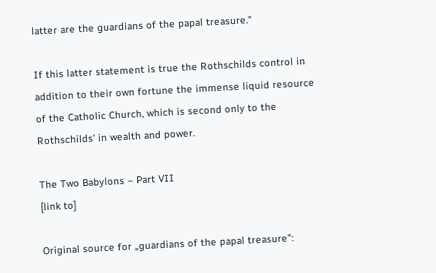latter are the guardians of the papal treasure."

If this latter statement is true the Rothschilds control in addition to their own fortune the immense liquid resource of the Catholic Church, which is second only to the Rothschilds' in wealth and power.

The Two Babylons – Part VII
[link to]

Original source for „guardians of the papal treasure”: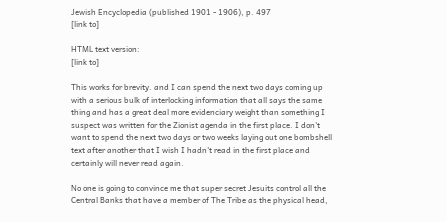Jewish Encyclopedia (published 1901 - 1906), p. 497
[link to]

HTML text version:
[link to]

This works for brevity. and I can spend the next two days coming up with a serious bulk of interlocking information that all says the same thing and has a great deal more evidenciary weight than something I suspect was written for the Zionist agenda in the first place. I don't want to spend the next two days or two weeks laying out one bombshell text after another that I wish I hadn't read in the first place and certainly will never read again.

No one is going to convince me that super secret Jesuits control all the Central Banks that have a member of The Tribe as the physical head,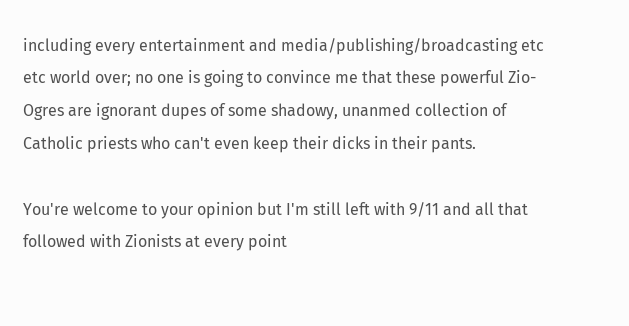including every entertainment and media/publishing/broadcasting etc etc world over; no one is going to convince me that these powerful Zio-Ogres are ignorant dupes of some shadowy, unanmed collection of Catholic priests who can't even keep their dicks in their pants.

You're welcome to your opinion but I'm still left with 9/11 and all that followed with Zionists at every point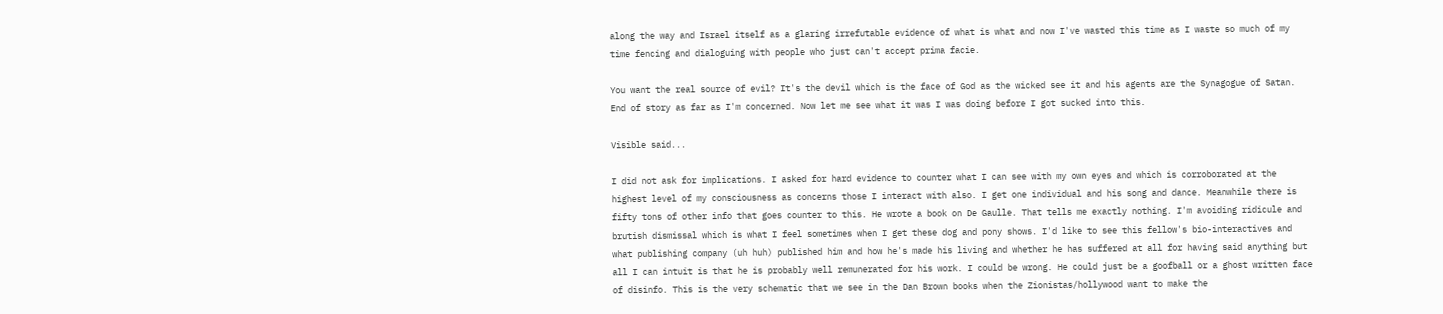along the way and Israel itself as a glaring irrefutable evidence of what is what and now I've wasted this time as I waste so much of my time fencing and dialoguing with people who just can't accept prima facie.

You want the real source of evil? It's the devil which is the face of God as the wicked see it and his agents are the Synagogue of Satan. End of story as far as I'm concerned. Now let me see what it was I was doing before I got sucked into this.

Visible said...

I did not ask for implications. I asked for hard evidence to counter what I can see with my own eyes and which is corroborated at the highest level of my consciousness as concerns those I interact with also. I get one individual and his song and dance. Meanwhile there is fifty tons of other info that goes counter to this. He wrote a book on De Gaulle. That tells me exactly nothing. I'm avoiding ridicule and brutish dismissal which is what I feel sometimes when I get these dog and pony shows. I'd like to see this fellow's bio-interactives and what publishing company (uh huh) published him and how he's made his living and whether he has suffered at all for having said anything but all I can intuit is that he is probably well remunerated for his work. I could be wrong. He could just be a goofball or a ghost written face of disinfo. This is the very schematic that we see in the Dan Brown books when the Zionistas/hollywood want to make the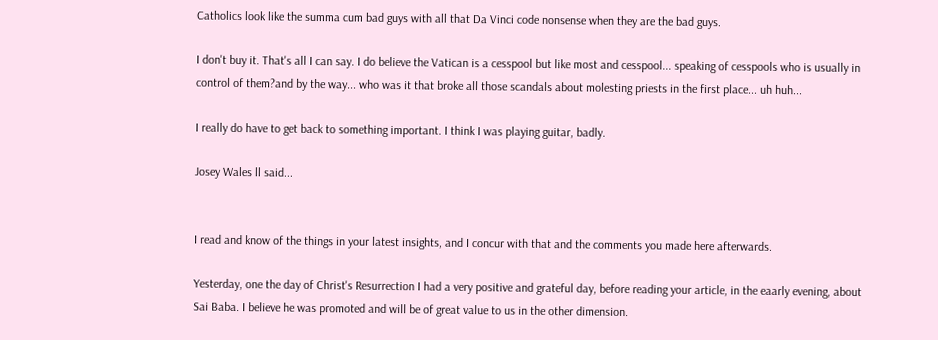Catholics look like the summa cum bad guys with all that Da Vinci code nonsense when they are the bad guys.

I don't buy it. That's all I can say. I do believe the Vatican is a cesspool but like most and cesspool... speaking of cesspools who is usually in control of them?and by the way... who was it that broke all those scandals about molesting priests in the first place... uh huh...

I really do have to get back to something important. I think I was playing guitar, badly.

Josey Wales ll said...


I read and know of the things in your latest insights, and I concur with that and the comments you made here afterwards.

Yesterday, one the day of Christ's Resurrection I had a very positive and grateful day, before reading your article, in the eaarly evening, about Sai Baba. I believe he was promoted and will be of great value to us in the other dimension.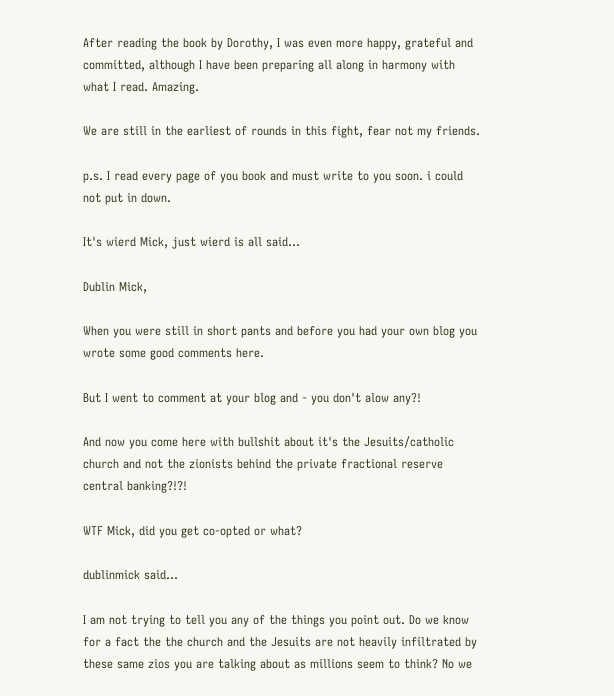After reading the book by Dorothy, I was even more happy, grateful and committed, although I have been preparing all along in harmony with what I read. Amazing.

We are still in the earliest of rounds in this fight, fear not my friends.

p.s. I read every page of you book and must write to you soon. i could not put in down.

It's wierd Mick, just wierd is all said...

Dublin Mick,

When you were still in short pants and before you had your own blog you wrote some good comments here.

But I went to comment at your blog and - you don't alow any?!

And now you come here with bullshit about it's the Jesuits/catholic church and not the zionists behind the private fractional reserve central banking?!?!

WTF Mick, did you get co-opted or what?

dublinmick said...

I am not trying to tell you any of the things you point out. Do we know for a fact the the church and the Jesuits are not heavily infiltrated by these same zios you are talking about as millions seem to think? No we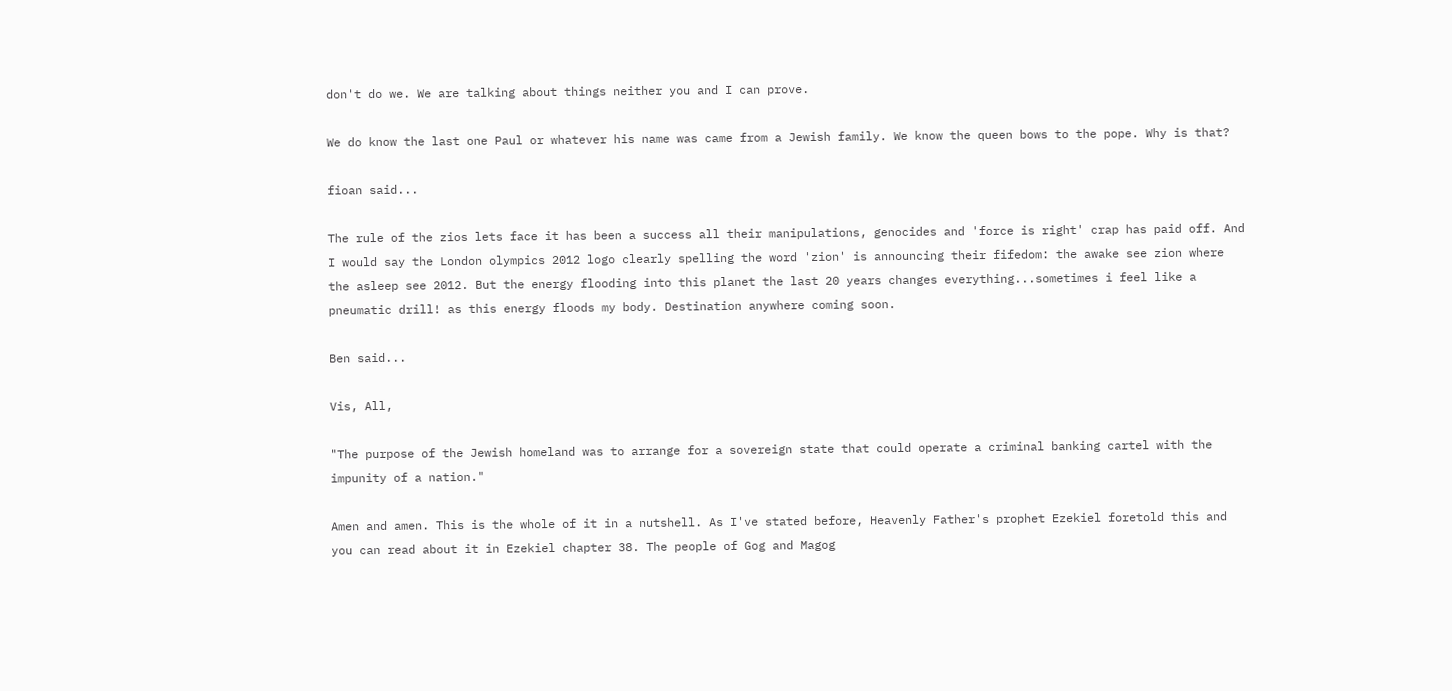don't do we. We are talking about things neither you and I can prove.

We do know the last one Paul or whatever his name was came from a Jewish family. We know the queen bows to the pope. Why is that?

fioan said...

The rule of the zios lets face it has been a success all their manipulations, genocides and 'force is right' crap has paid off. And I would say the London olympics 2012 logo clearly spelling the word 'zion' is announcing their fifedom: the awake see zion where the asleep see 2012. But the energy flooding into this planet the last 20 years changes everything...sometimes i feel like a pneumatic drill! as this energy floods my body. Destination anywhere coming soon.

Ben said...

Vis, All,

"The purpose of the Jewish homeland was to arrange for a sovereign state that could operate a criminal banking cartel with the impunity of a nation."

Amen and amen. This is the whole of it in a nutshell. As I've stated before, Heavenly Father's prophet Ezekiel foretold this and you can read about it in Ezekiel chapter 38. The people of Gog and Magog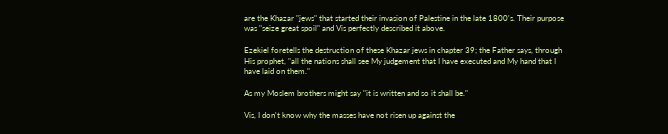are the Khazar "jews" that started their invasion of Palestine in the late 1800's. Their purpose was "seize great spoil" and Vis perfectly described it above.

Ezekiel foretells the destruction of these Khazar jews in chapter 39; the Father says, through His prophet, "all the nations shall see My judgement that I have executed and My hand that I have laid on them."

As my Moslem brothers might say "it is written and so it shall be."

Vis, I don't know why the masses have not risen up against the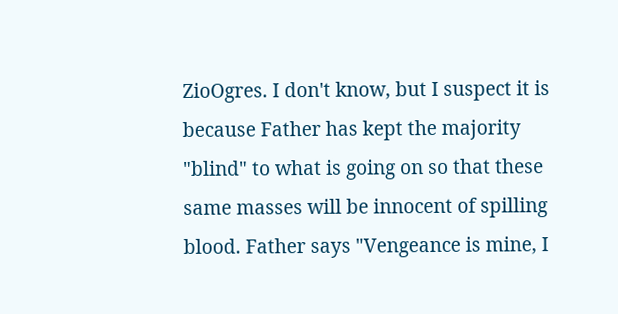ZioOgres. I don't know, but I suspect it is because Father has kept the majority "blind" to what is going on so that these same masses will be innocent of spilling blood. Father says "Vengeance is mine, I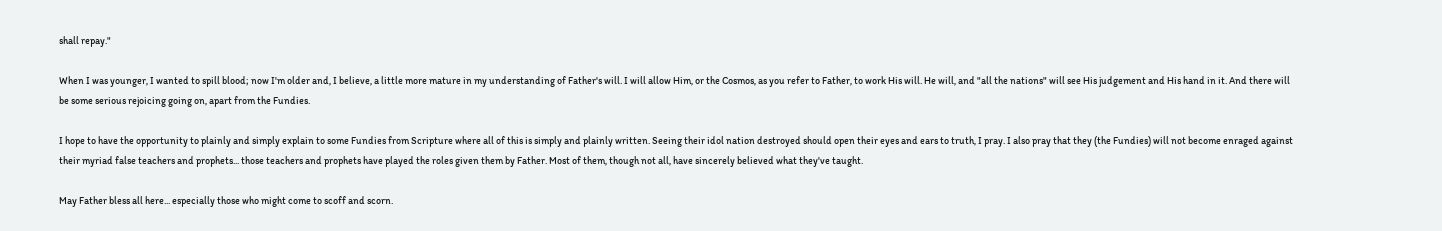shall repay."

When I was younger, I wanted to spill blood; now I'm older and, I believe, a little more mature in my understanding of Father's will. I will allow Him, or the Cosmos, as you refer to Father, to work His will. He will, and "all the nations" will see His judgement and His hand in it. And there will be some serious rejoicing going on, apart from the Fundies.

I hope to have the opportunity to plainly and simply explain to some Fundies from Scripture where all of this is simply and plainly written. Seeing their idol nation destroyed should open their eyes and ears to truth, I pray. I also pray that they (the Fundies) will not become enraged against their myriad false teachers and prophets... those teachers and prophets have played the roles given them by Father. Most of them, though not all, have sincerely believed what they've taught.

May Father bless all here... especially those who might come to scoff and scorn.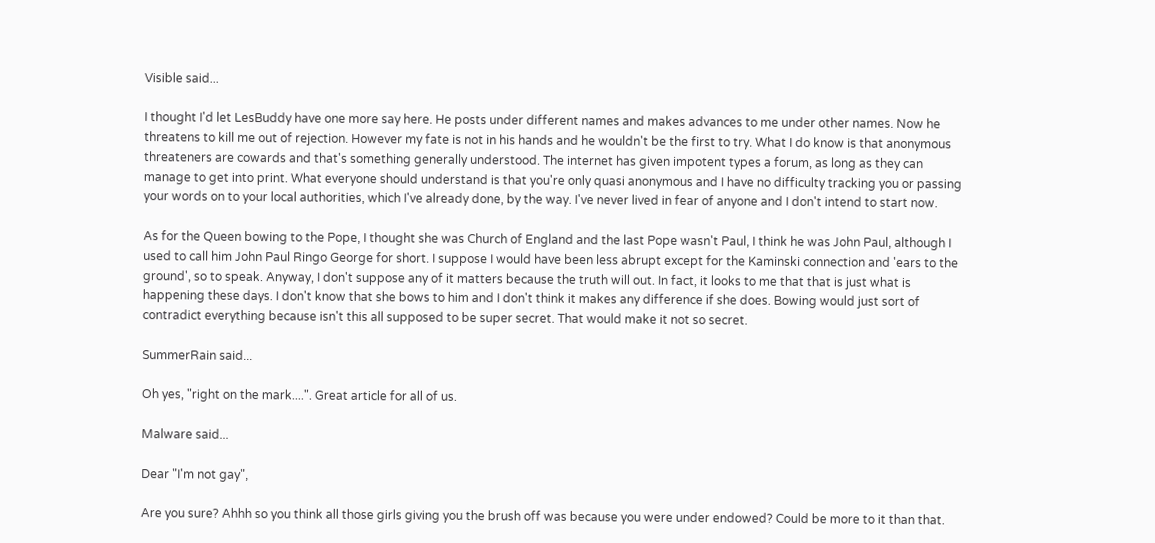Visible said...

I thought I'd let LesBuddy have one more say here. He posts under different names and makes advances to me under other names. Now he threatens to kill me out of rejection. However my fate is not in his hands and he wouldn't be the first to try. What I do know is that anonymous threateners are cowards and that's something generally understood. The internet has given impotent types a forum, as long as they can manage to get into print. What everyone should understand is that you're only quasi anonymous and I have no difficulty tracking you or passing your words on to your local authorities, which I've already done, by the way. I've never lived in fear of anyone and I don't intend to start now.

As for the Queen bowing to the Pope, I thought she was Church of England and the last Pope wasn't Paul, I think he was John Paul, although I used to call him John Paul Ringo George for short. I suppose I would have been less abrupt except for the Kaminski connection and 'ears to the ground', so to speak. Anyway, I don't suppose any of it matters because the truth will out. In fact, it looks to me that that is just what is happening these days. I don't know that she bows to him and I don't think it makes any difference if she does. Bowing would just sort of contradict everything because isn't this all supposed to be super secret. That would make it not so secret.

SummerRain said...

Oh yes, "right on the mark....". Great article for all of us.

Malware said...

Dear "I'm not gay",

Are you sure? Ahhh so you think all those girls giving you the brush off was because you were under endowed? Could be more to it than that.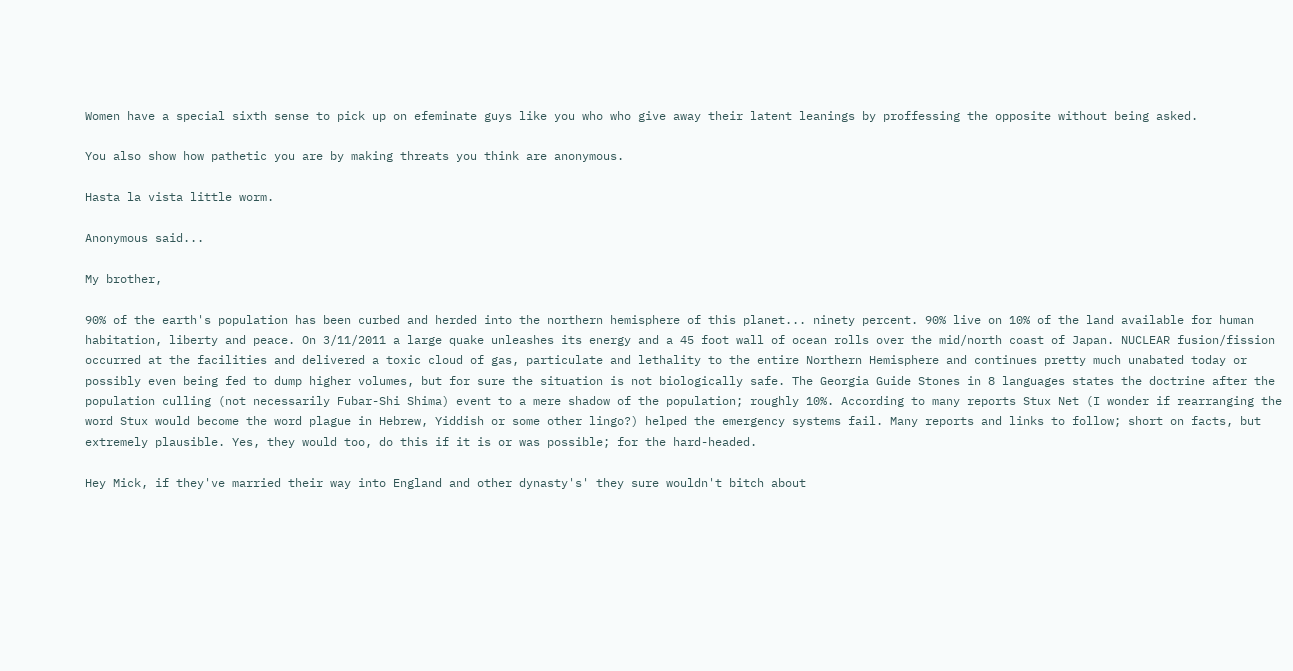Women have a special sixth sense to pick up on efeminate guys like you who who give away their latent leanings by proffessing the opposite without being asked.

You also show how pathetic you are by making threats you think are anonymous.

Hasta la vista little worm.

Anonymous said...

My brother,

90% of the earth's population has been curbed and herded into the northern hemisphere of this planet... ninety percent. 90% live on 10% of the land available for human habitation, liberty and peace. On 3/11/2011 a large quake unleashes its energy and a 45 foot wall of ocean rolls over the mid/north coast of Japan. NUCLEAR fusion/fission occurred at the facilities and delivered a toxic cloud of gas, particulate and lethality to the entire Northern Hemisphere and continues pretty much unabated today or possibly even being fed to dump higher volumes, but for sure the situation is not biologically safe. The Georgia Guide Stones in 8 languages states the doctrine after the population culling (not necessarily Fubar-Shi Shima) event to a mere shadow of the population; roughly 10%. According to many reports Stux Net (I wonder if rearranging the word Stux would become the word plague in Hebrew, Yiddish or some other lingo?) helped the emergency systems fail. Many reports and links to follow; short on facts, but extremely plausible. Yes, they would too, do this if it is or was possible; for the hard-headed.

Hey Mick, if they've married their way into England and other dynasty's' they sure wouldn't bitch about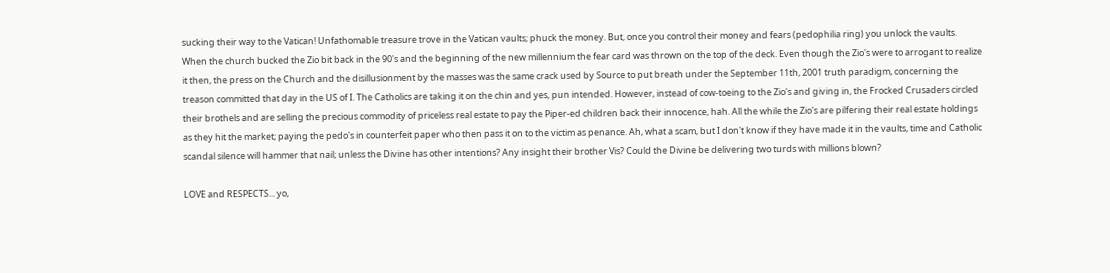sucking their way to the Vatican! Unfathomable treasure trove in the Vatican vaults; phuck the money. But, once you control their money and fears (pedophilia ring) you unlock the vaults. When the church bucked the Zio bit back in the 90's and the beginning of the new millennium the fear card was thrown on the top of the deck. Even though the Zio's were to arrogant to realize it then, the press on the Church and the disillusionment by the masses was the same crack used by Source to put breath under the September 11th, 2001 truth paradigm, concerning the treason committed that day in the US of I. The Catholics are taking it on the chin and yes, pun intended. However, instead of cow-toeing to the Zio's and giving in, the Frocked Crusaders circled their brothels and are selling the precious commodity of priceless real estate to pay the Piper-ed children back their innocence, hah. All the while the Zio's are pilfering their real estate holdings as they hit the market; paying the pedo's in counterfeit paper who then pass it on to the victim as penance. Ah, what a scam, but I don't know if they have made it in the vaults, time and Catholic scandal silence will hammer that nail; unless the Divine has other intentions? Any insight their brother Vis? Could the Divine be delivering two turds with millions blown?

LOVE and RESPECTS... yo,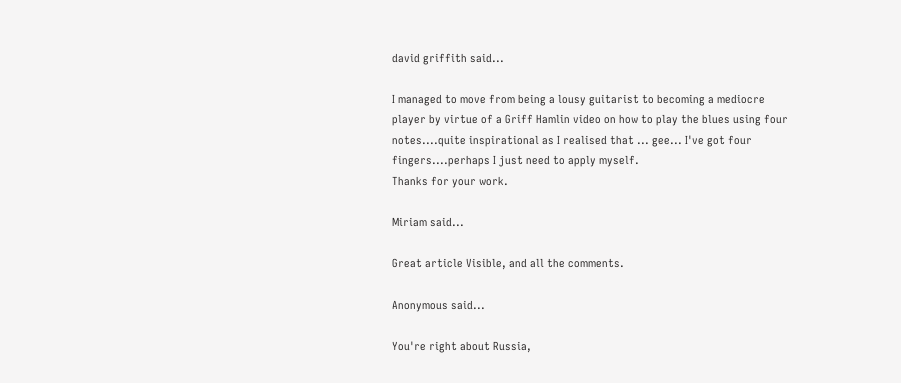david griffith said...

I managed to move from being a lousy guitarist to becoming a mediocre player by virtue of a Griff Hamlin video on how to play the blues using four notes....quite inspirational as I realised that ... gee... I've got four fingers....perhaps I just need to apply myself.
Thanks for your work.

Miriam said...

Great article Visible, and all the comments.

Anonymous said...

You're right about Russia,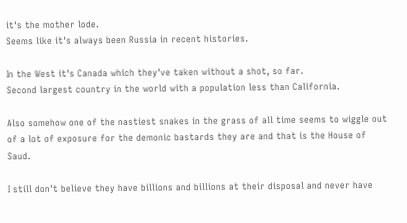it's the mother lode.
Seems like it's always been Russia in recent histories.

In the West it's Canada which they've taken without a shot, so far.
Second largest country in the world with a population less than California.

Also somehow one of the nastiest snakes in the grass of all time seems to wiggle out of a lot of exposure for the demonic bastards they are and that is the House of Saud.

I still don't believe they have billions and billions at their disposal and never have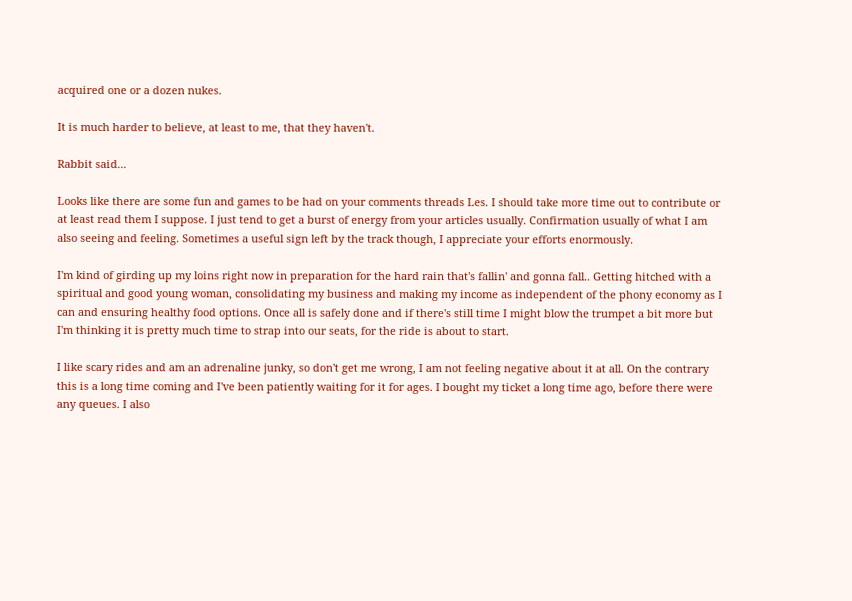acquired one or a dozen nukes.

It is much harder to believe, at least to me, that they haven't.

Rabbit said...

Looks like there are some fun and games to be had on your comments threads Les. I should take more time out to contribute or at least read them I suppose. I just tend to get a burst of energy from your articles usually. Confirmation usually of what I am also seeing and feeling. Sometimes a useful sign left by the track though, I appreciate your efforts enormously.

I'm kind of girding up my loins right now in preparation for the hard rain that's fallin' and gonna fall.. Getting hitched with a spiritual and good young woman, consolidating my business and making my income as independent of the phony economy as I can and ensuring healthy food options. Once all is safely done and if there's still time I might blow the trumpet a bit more but I'm thinking it is pretty much time to strap into our seats, for the ride is about to start.

I like scary rides and am an adrenaline junky, so don't get me wrong, I am not feeling negative about it at all. On the contrary this is a long time coming and I've been patiently waiting for it for ages. I bought my ticket a long time ago, before there were any queues. I also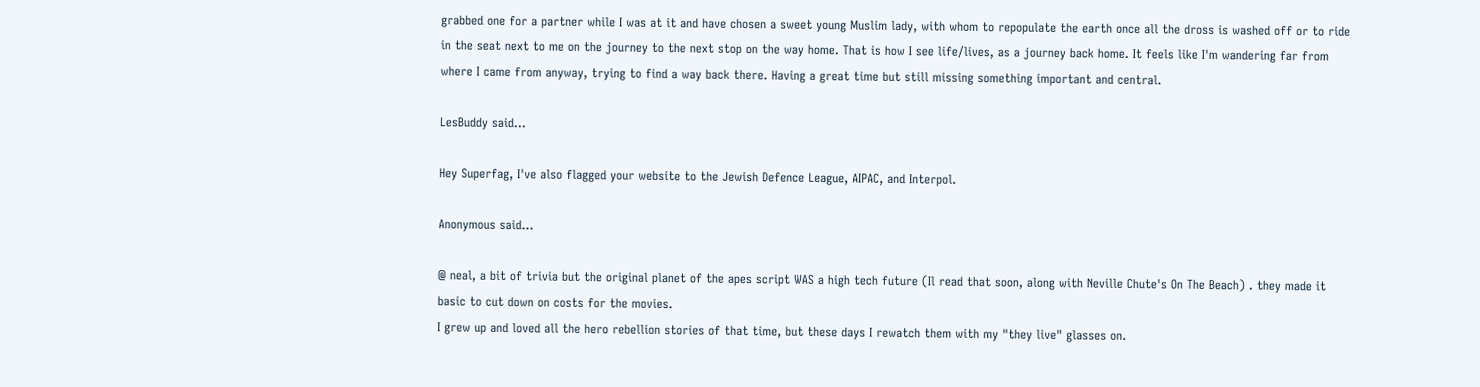grabbed one for a partner while I was at it and have chosen a sweet young Muslim lady, with whom to repopulate the earth once all the dross is washed off or to ride in the seat next to me on the journey to the next stop on the way home. That is how I see life/lives, as a journey back home. It feels like I'm wandering far from where I came from anyway, trying to find a way back there. Having a great time but still missing something important and central.

LesBuddy said...

Hey Superfag, I've also flagged your website to the Jewish Defence League, AIPAC, and Interpol.

Anonymous said...

@ neal, a bit of trivia but the original planet of the apes script WAS a high tech future (Il read that soon, along with Neville Chute's On The Beach) . they made it basic to cut down on costs for the movies.
I grew up and loved all the hero rebellion stories of that time, but these days I rewatch them with my "they live" glasses on.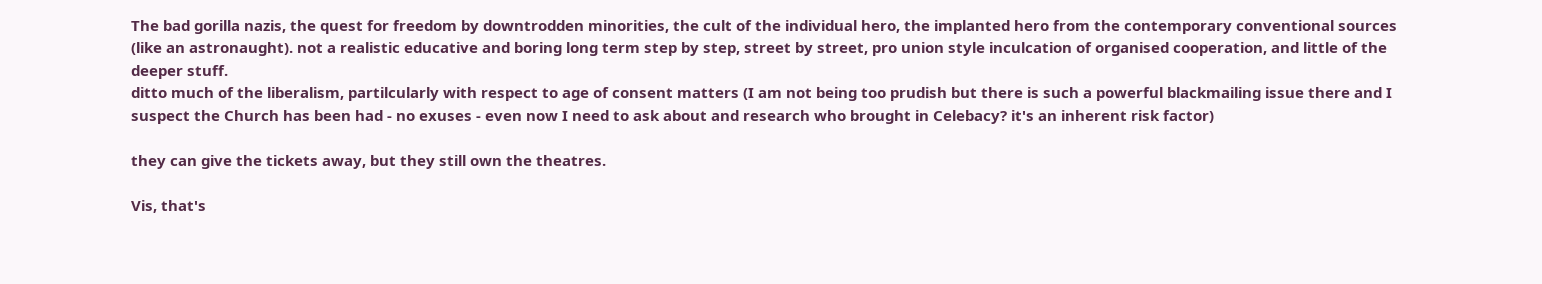The bad gorilla nazis, the quest for freedom by downtrodden minorities, the cult of the individual hero, the implanted hero from the contemporary conventional sources (like an astronaught). not a realistic educative and boring long term step by step, street by street, pro union style inculcation of organised cooperation, and little of the deeper stuff.
ditto much of the liberalism, partilcularly with respect to age of consent matters (I am not being too prudish but there is such a powerful blackmailing issue there and I suspect the Church has been had - no exuses - even now I need to ask about and research who brought in Celebacy? it's an inherent risk factor)

they can give the tickets away, but they still own the theatres.

Vis, that's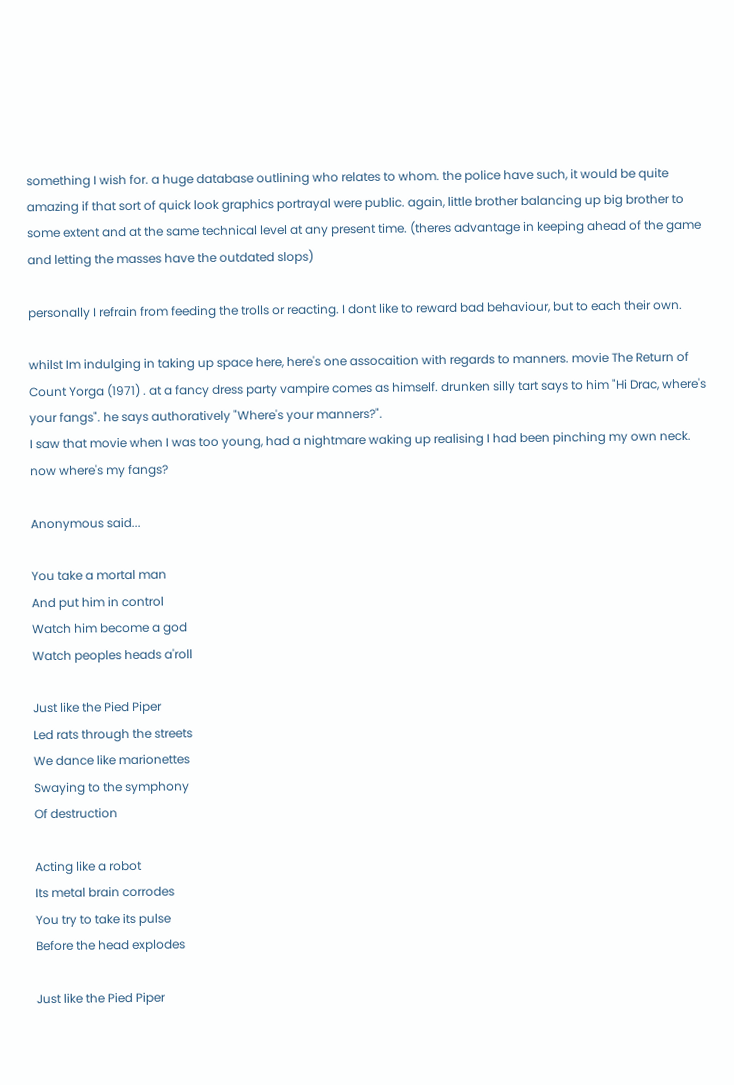something I wish for. a huge database outlining who relates to whom. the police have such, it would be quite amazing if that sort of quick look graphics portrayal were public. again, little brother balancing up big brother to some extent and at the same technical level at any present time. (theres advantage in keeping ahead of the game and letting the masses have the outdated slops)

personally I refrain from feeding the trolls or reacting. I dont like to reward bad behaviour, but to each their own.

whilst Im indulging in taking up space here, here's one assocaition with regards to manners. movie The Return of Count Yorga (1971) . at a fancy dress party vampire comes as himself. drunken silly tart says to him "Hi Drac, where's your fangs". he says authoratively "Where's your manners?".
I saw that movie when I was too young, had a nightmare waking up realising I had been pinching my own neck. now where's my fangs?

Anonymous said...

You take a mortal man
And put him in control
Watch him become a god
Watch peoples heads a'roll

Just like the Pied Piper
Led rats through the streets
We dance like marionettes
Swaying to the symphony
Of destruction

Acting like a robot
Its metal brain corrodes
You try to take its pulse
Before the head explodes

Just like the Pied Piper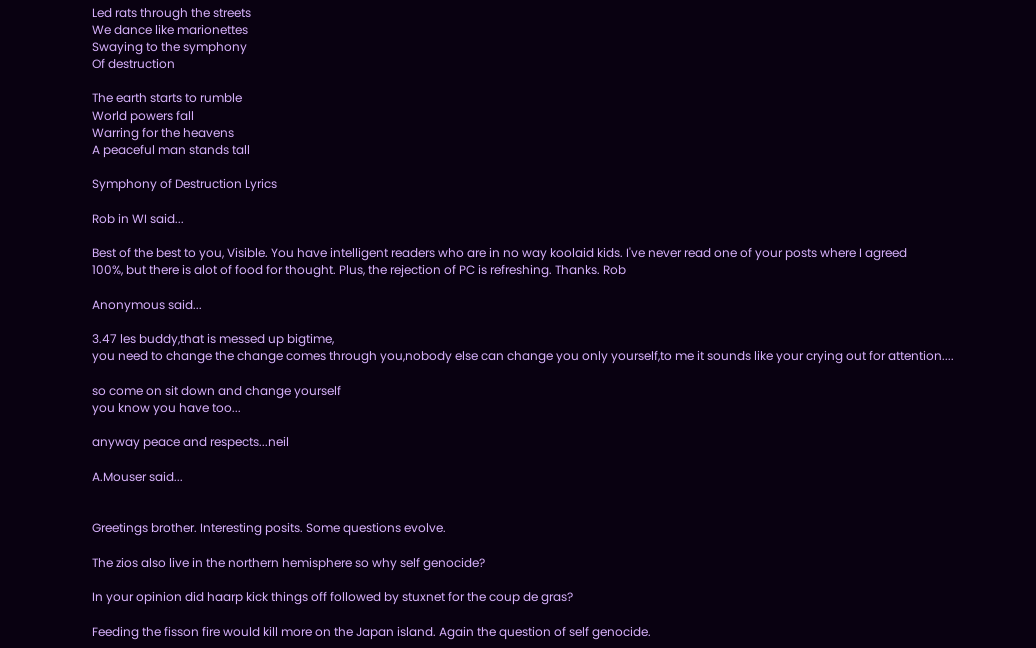Led rats through the streets
We dance like marionettes
Swaying to the symphony
Of destruction

The earth starts to rumble
World powers fall
Warring for the heavens
A peaceful man stands tall

Symphony of Destruction Lyrics

Rob in WI said...

Best of the best to you, Visible. You have intelligent readers who are in no way koolaid kids. I've never read one of your posts where I agreed
100%, but there is alot of food for thought. Plus, the rejection of PC is refreshing. Thanks. Rob

Anonymous said...

3.47 les buddy,that is messed up bigtime,
you need to change the change comes through you,nobody else can change you only yourself,to me it sounds like your crying out for attention....

so come on sit down and change yourself
you know you have too...

anyway peace and respects...neil

A.Mouser said...


Greetings brother. Interesting posits. Some questions evolve.

The zios also live in the northern hemisphere so why self genocide?

In your opinion did haarp kick things off followed by stuxnet for the coup de gras?

Feeding the fisson fire would kill more on the Japan island. Again the question of self genocide.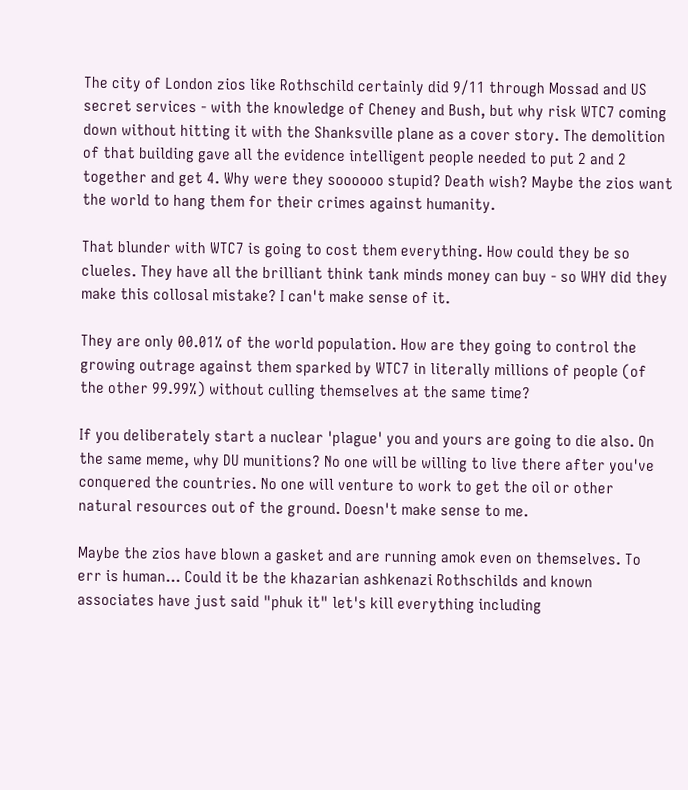The city of London zios like Rothschild certainly did 9/11 through Mossad and US secret services - with the knowledge of Cheney and Bush, but why risk WTC7 coming down without hitting it with the Shanksville plane as a cover story. The demolition of that building gave all the evidence intelligent people needed to put 2 and 2 together and get 4. Why were they soooooo stupid? Death wish? Maybe the zios want the world to hang them for their crimes against humanity.

That blunder with WTC7 is going to cost them everything. How could they be so clueles. They have all the brilliant think tank minds money can buy - so WHY did they make this collosal mistake? I can't make sense of it.

They are only 00.01% of the world population. How are they going to control the growing outrage against them sparked by WTC7 in literally millions of people (of the other 99.99%) without culling themselves at the same time?

If you deliberately start a nuclear 'plague' you and yours are going to die also. On the same meme, why DU munitions? No one will be willing to live there after you've conquered the countries. No one will venture to work to get the oil or other natural resources out of the ground. Doesn't make sense to me.

Maybe the zios have blown a gasket and are running amok even on themselves. To err is human... Could it be the khazarian ashkenazi Rothschilds and known associates have just said "phuk it" let's kill everything including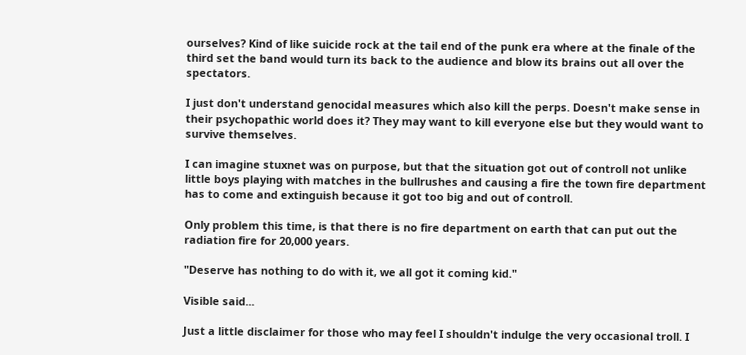ourselves? Kind of like suicide rock at the tail end of the punk era where at the finale of the third set the band would turn its back to the audience and blow its brains out all over the spectators.

I just don't understand genocidal measures which also kill the perps. Doesn't make sense in their psychopathic world does it? They may want to kill everyone else but they would want to survive themselves.

I can imagine stuxnet was on purpose, but that the situation got out of controll not unlike little boys playing with matches in the bullrushes and causing a fire the town fire department has to come and extinguish because it got too big and out of controll.

Only problem this time, is that there is no fire department on earth that can put out the radiation fire for 20,000 years.

"Deserve has nothing to do with it, we all got it coming kid."

Visible said...

Just a little disclaimer for those who may feel I shouldn't indulge the very occasional troll. I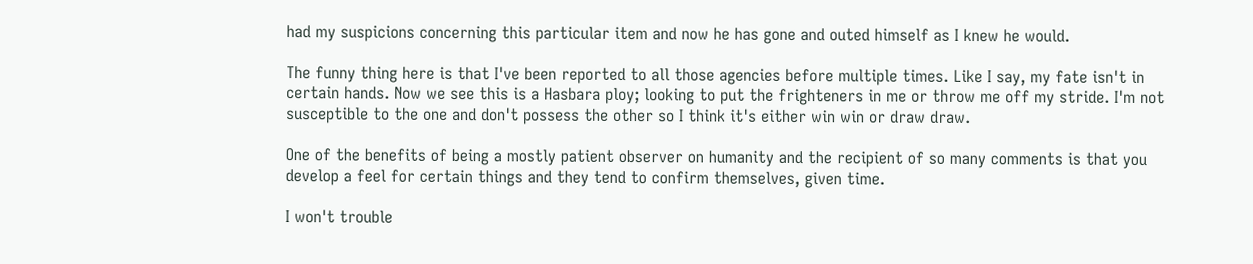had my suspicions concerning this particular item and now he has gone and outed himself as I knew he would.

The funny thing here is that I've been reported to all those agencies before multiple times. Like I say, my fate isn't in certain hands. Now we see this is a Hasbara ploy; looking to put the frighteners in me or throw me off my stride. I'm not susceptible to the one and don't possess the other so I think it's either win win or draw draw.

One of the benefits of being a mostly patient observer on humanity and the recipient of so many comments is that you develop a feel for certain things and they tend to confirm themselves, given time.

I won't trouble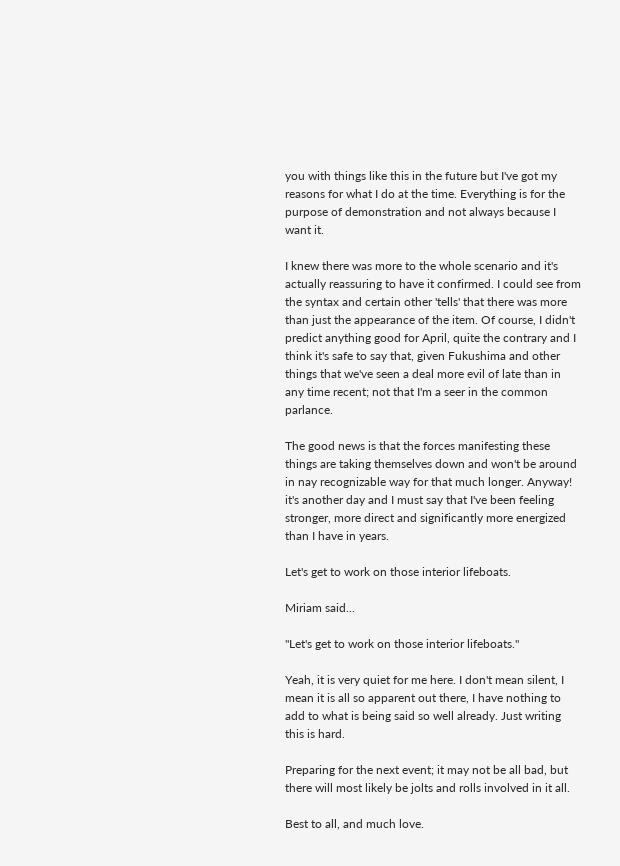you with things like this in the future but I've got my reasons for what I do at the time. Everything is for the purpose of demonstration and not always because I want it.

I knew there was more to the whole scenario and it's actually reassuring to have it confirmed. I could see from the syntax and certain other 'tells' that there was more than just the appearance of the item. Of course, I didn't predict anything good for April, quite the contrary and I think it's safe to say that, given Fukushima and other things that we've seen a deal more evil of late than in any time recent; not that I'm a seer in the common parlance.

The good news is that the forces manifesting these things are taking themselves down and won't be around in nay recognizable way for that much longer. Anyway! it's another day and I must say that I've been feeling stronger, more direct and significantly more energized than I have in years.

Let's get to work on those interior lifeboats.

Miriam said...

"Let's get to work on those interior lifeboats."

Yeah, it is very quiet for me here. I don't mean silent, I mean it is all so apparent out there, I have nothing to add to what is being said so well already. Just writing this is hard.

Preparing for the next event; it may not be all bad, but there will most likely be jolts and rolls involved in it all.

Best to all, and much love.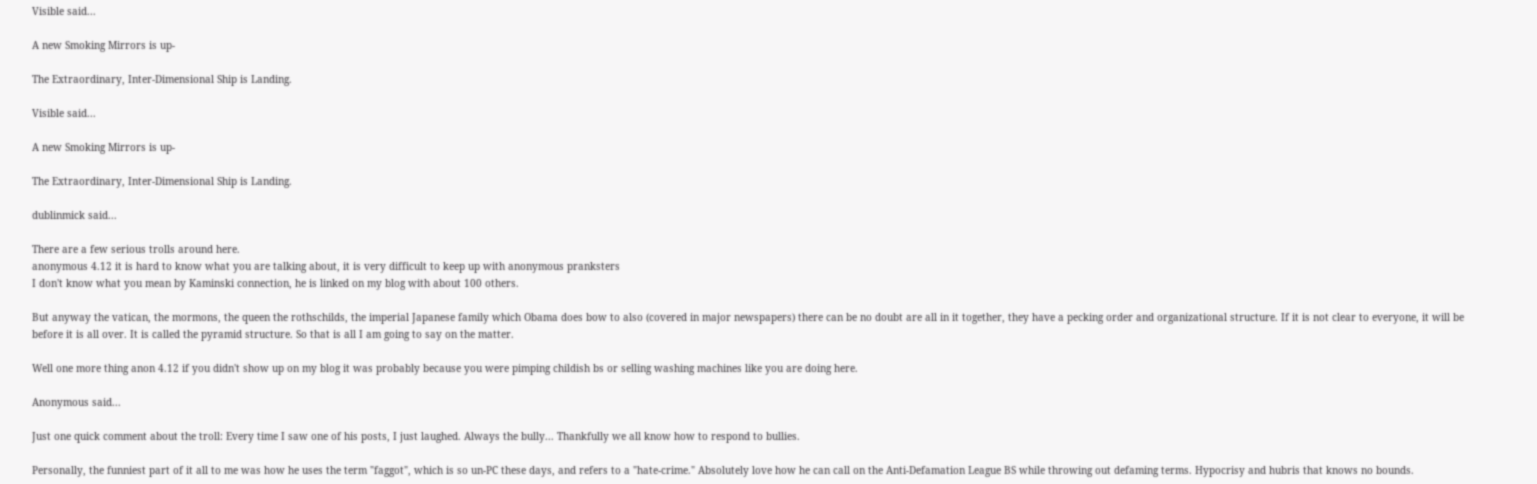Visible said...

A new Smoking Mirrors is up-

The Extraordinary, Inter-Dimensional Ship is Landing.

Visible said...

A new Smoking Mirrors is up-

The Extraordinary, Inter-Dimensional Ship is Landing.

dublinmick said...

There are a few serious trolls around here.
anonymous 4.12 it is hard to know what you are talking about, it is very difficult to keep up with anonymous pranksters
I don't know what you mean by Kaminski connection, he is linked on my blog with about 100 others.

But anyway the vatican, the mormons, the queen the rothschilds, the imperial Japanese family which Obama does bow to also (covered in major newspapers) there can be no doubt are all in it together, they have a pecking order and organizational structure. If it is not clear to everyone, it will be before it is all over. It is called the pyramid structure. So that is all I am going to say on the matter.

Well one more thing anon 4.12 if you didn't show up on my blog it was probably because you were pimping childish bs or selling washing machines like you are doing here.

Anonymous said...

Just one quick comment about the troll: Every time I saw one of his posts, I just laughed. Always the bully... Thankfully we all know how to respond to bullies.

Personally, the funniest part of it all to me was how he uses the term "faggot", which is so un-PC these days, and refers to a "hate-crime." Absolutely love how he can call on the Anti-Defamation League BS while throwing out defaming terms. Hypocrisy and hubris that knows no bounds.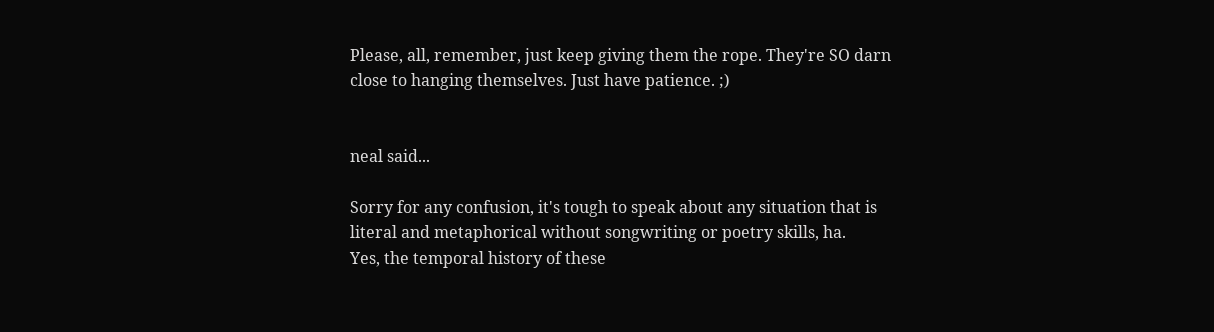Please, all, remember, just keep giving them the rope. They're SO darn close to hanging themselves. Just have patience. ;)


neal said...

Sorry for any confusion, it's tough to speak about any situation that is literal and metaphorical without songwriting or poetry skills, ha.
Yes, the temporal history of these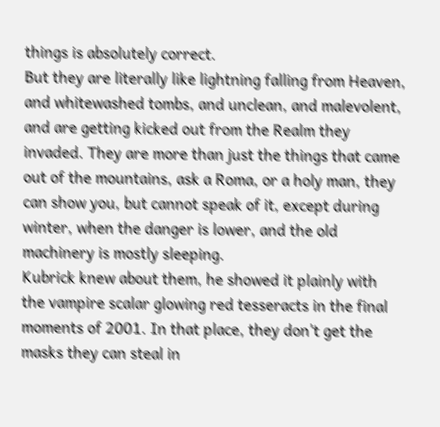things is absolutely correct.
But they are literally like lightning falling from Heaven, and whitewashed tombs, and unclean, and malevolent, and are getting kicked out from the Realm they invaded. They are more than just the things that came out of the mountains, ask a Roma, or a holy man, they can show you, but cannot speak of it, except during winter, when the danger is lower, and the old machinery is mostly sleeping.
Kubrick knew about them, he showed it plainly with the vampire scalar glowing red tesseracts in the final moments of 2001. In that place, they don't get the masks they can steal in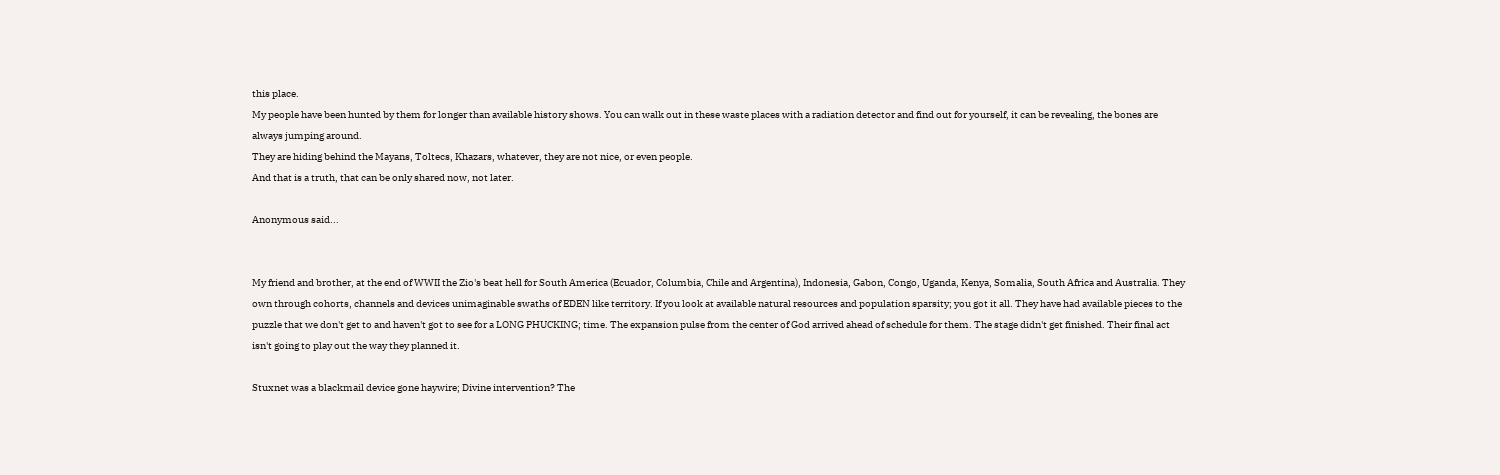this place.
My people have been hunted by them for longer than available history shows. You can walk out in these waste places with a radiation detector and find out for yourself, it can be revealing, the bones are always jumping around.
They are hiding behind the Mayans, Toltecs, Khazars, whatever, they are not nice, or even people.
And that is a truth, that can be only shared now, not later.

Anonymous said...


My friend and brother, at the end of WWII the Zio's beat hell for South America (Ecuador, Columbia, Chile and Argentina), Indonesia, Gabon, Congo, Uganda, Kenya, Somalia, South Africa and Australia. They own through cohorts, channels and devices unimaginable swaths of EDEN like territory. If you look at available natural resources and population sparsity; you got it all. They have had available pieces to the puzzle that we don't get to and haven't got to see for a LONG PHUCKING; time. The expansion pulse from the center of God arrived ahead of schedule for them. The stage didn't get finished. Their final act isn't going to play out the way they planned it.

Stuxnet was a blackmail device gone haywire; Divine intervention? The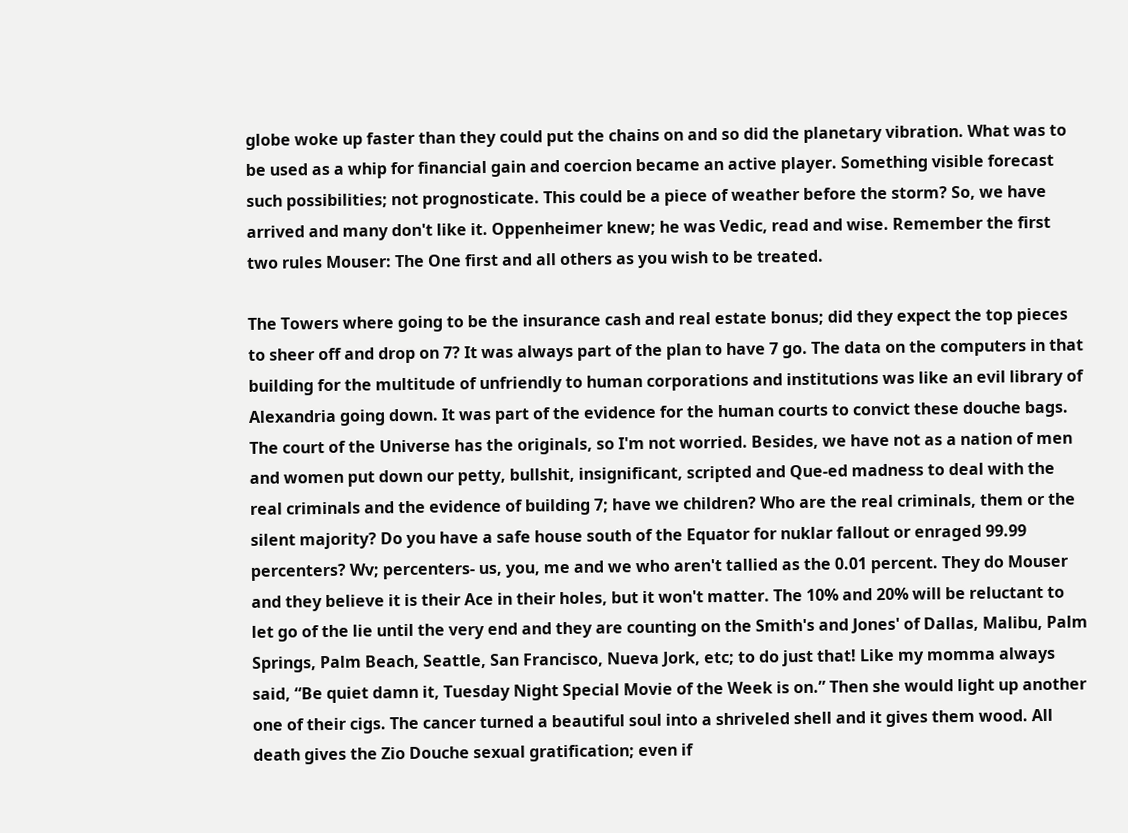globe woke up faster than they could put the chains on and so did the planetary vibration. What was to be used as a whip for financial gain and coercion became an active player. Something visible forecast such possibilities; not prognosticate. This could be a piece of weather before the storm? So, we have arrived and many don't like it. Oppenheimer knew; he was Vedic, read and wise. Remember the first two rules Mouser: The One first and all others as you wish to be treated.

The Towers where going to be the insurance cash and real estate bonus; did they expect the top pieces to sheer off and drop on 7? It was always part of the plan to have 7 go. The data on the computers in that building for the multitude of unfriendly to human corporations and institutions was like an evil library of Alexandria going down. It was part of the evidence for the human courts to convict these douche bags. The court of the Universe has the originals, so I'm not worried. Besides, we have not as a nation of men and women put down our petty, bullshit, insignificant, scripted and Que-ed madness to deal with the real criminals and the evidence of building 7; have we children? Who are the real criminals, them or the silent majority? Do you have a safe house south of the Equator for nuklar fallout or enraged 99.99 percenters? Wv; percenters- us, you, me and we who aren't tallied as the 0.01 percent. They do Mouser and they believe it is their Ace in their holes, but it won't matter. The 10% and 20% will be reluctant to let go of the lie until the very end and they are counting on the Smith's and Jones' of Dallas, Malibu, Palm Springs, Palm Beach, Seattle, San Francisco, Nueva Jork, etc; to do just that! Like my momma always said, “Be quiet damn it, Tuesday Night Special Movie of the Week is on.” Then she would light up another one of their cigs. The cancer turned a beautiful soul into a shriveled shell and it gives them wood. All death gives the Zio Douche sexual gratification; even if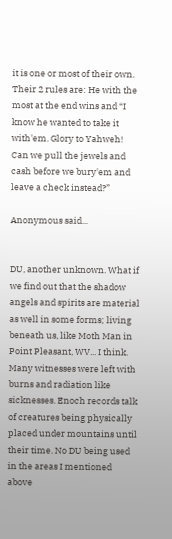it is one or most of their own. Their 2 rules are: He with the most at the end wins and “I know he wanted to take it with'em. Glory to Yahweh! Can we pull the jewels and cash before we bury'em and leave a check instead?”

Anonymous said...


DU, another unknown. What if we find out that the shadow angels and spirits are material as well in some forms; living beneath us, like Moth Man in Point Pleasant, WV... I think. Many witnesses were left with burns and radiation like sicknesses. Enoch records talk of creatures being physically placed under mountains until their time. No DU being used in the areas I mentioned above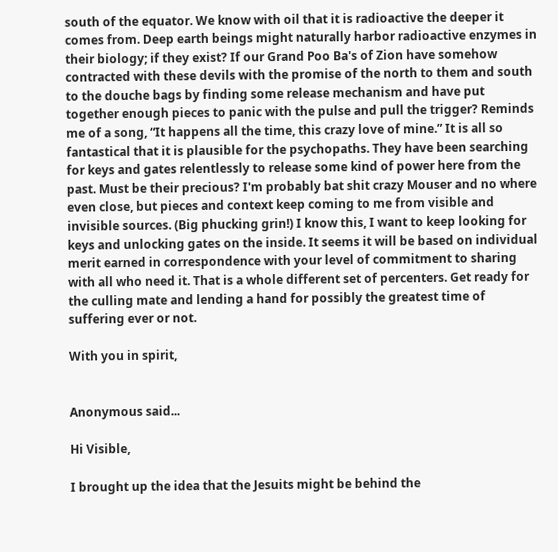south of the equator. We know with oil that it is radioactive the deeper it comes from. Deep earth beings might naturally harbor radioactive enzymes in their biology; if they exist? If our Grand Poo Ba's of Zion have somehow contracted with these devils with the promise of the north to them and south to the douche bags by finding some release mechanism and have put together enough pieces to panic with the pulse and pull the trigger? Reminds me of a song, “It happens all the time, this crazy love of mine.” It is all so fantastical that it is plausible for the psychopaths. They have been searching for keys and gates relentlessly to release some kind of power here from the past. Must be their precious? I'm probably bat shit crazy Mouser and no where even close, but pieces and context keep coming to me from visible and invisible sources. (Big phucking grin!) I know this, I want to keep looking for keys and unlocking gates on the inside. It seems it will be based on individual merit earned in correspondence with your level of commitment to sharing with all who need it. That is a whole different set of percenters. Get ready for the culling mate and lending a hand for possibly the greatest time of suffering ever or not.

With you in spirit,


Anonymous said...

Hi Visible,

I brought up the idea that the Jesuits might be behind the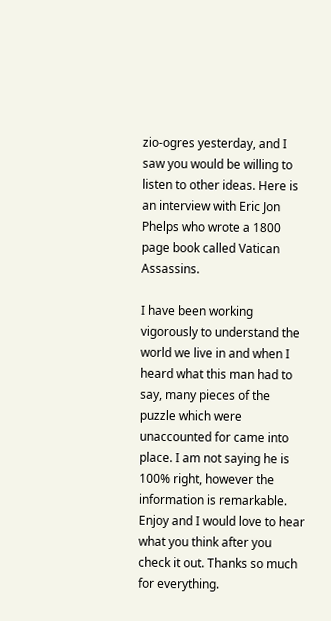zio-ogres yesterday, and I saw you would be willing to listen to other ideas. Here is an interview with Eric Jon Phelps who wrote a 1800 page book called Vatican Assassins.

I have been working vigorously to understand the world we live in and when I heard what this man had to say, many pieces of the puzzle which were unaccounted for came into place. I am not saying he is 100% right, however the information is remarkable. Enjoy and I would love to hear what you think after you check it out. Thanks so much for everything.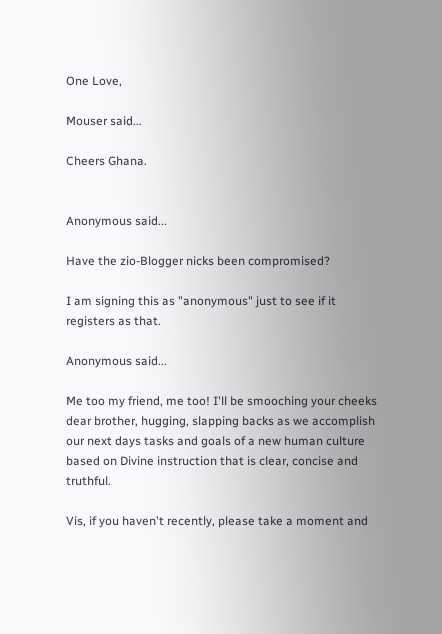One Love,

Mouser said...

Cheers Ghana.


Anonymous said...

Have the zio-Blogger nicks been compromised?

I am signing this as "anonymous" just to see if it registers as that.

Anonymous said...

Me too my friend, me too! I'll be smooching your cheeks dear brother, hugging, slapping backs as we accomplish our next days tasks and goals of a new human culture based on Divine instruction that is clear, concise and truthful.

Vis, if you haven't recently, please take a moment and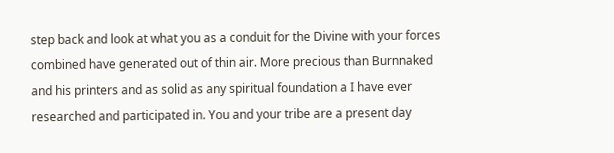step back and look at what you as a conduit for the Divine with your forces combined have generated out of thin air. More precious than Burnnaked and his printers and as solid as any spiritual foundation a I have ever researched and participated in. You and your tribe are a present day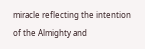miracle reflecting the intention of the Almighty and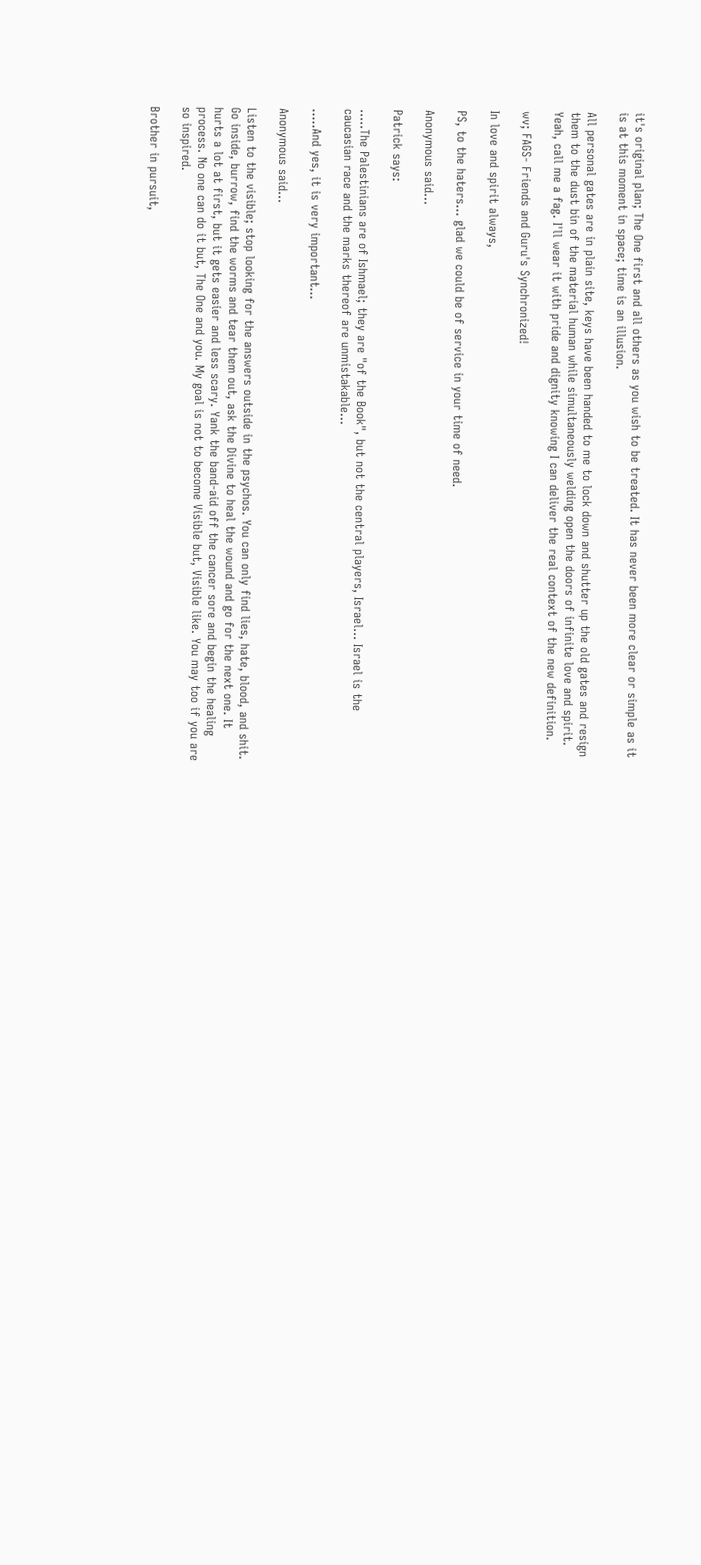it's original plan; The One first and all others as you wish to be treated. It has never been more clear or simple as it is at this moment in space; time is an illusion.

All personal gates are in plain site, keys have been handed to me to lock down and shutter up the old gates and resign them to the dust bin of the material human while simultaneously welding open the doors of infinite love and spirit. Yeah, call me a fag. I'll wear it with pride and dignity knowing I can deliver the real context of the new definition.

wv; FAGS- Friends and Guru's Synchronized!

In love and spirit always,

PS, to the haters... glad we could be of service in your time of need.

Anonymous said...

Patrick says:

.....The Palestinians are of Ishmael; they are "of the Book", but not the central players, Israel... Israel is the caucasian race and the marks thereof are unmistakable...

.....And yes, it is very important...

Anonymous said...

Listen to the visible; stop looking for the answers outside in the psychos. You can only find lies, hate, blood, and shit. Go inside, burrow, find the worms and tear them out, ask the Divine to heal the wound and go for the next one. It hurts a lot at first, but it gets easier and less scary. Yank the band-aid off the cancer sore and begin the healing process. No one can do it but, The One and you. My goal is not to become Visible but, Visible like. You may too if you are so inspired.

Brother in pursuit,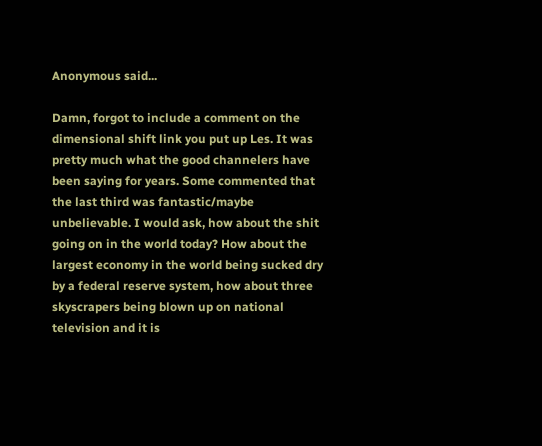Anonymous said...

Damn, forgot to include a comment on the dimensional shift link you put up Les. It was pretty much what the good channelers have been saying for years. Some commented that the last third was fantastic/maybe unbelievable. I would ask, how about the shit going on in the world today? How about the largest economy in the world being sucked dry by a federal reserve system, how about three skyscrapers being blown up on national television and it is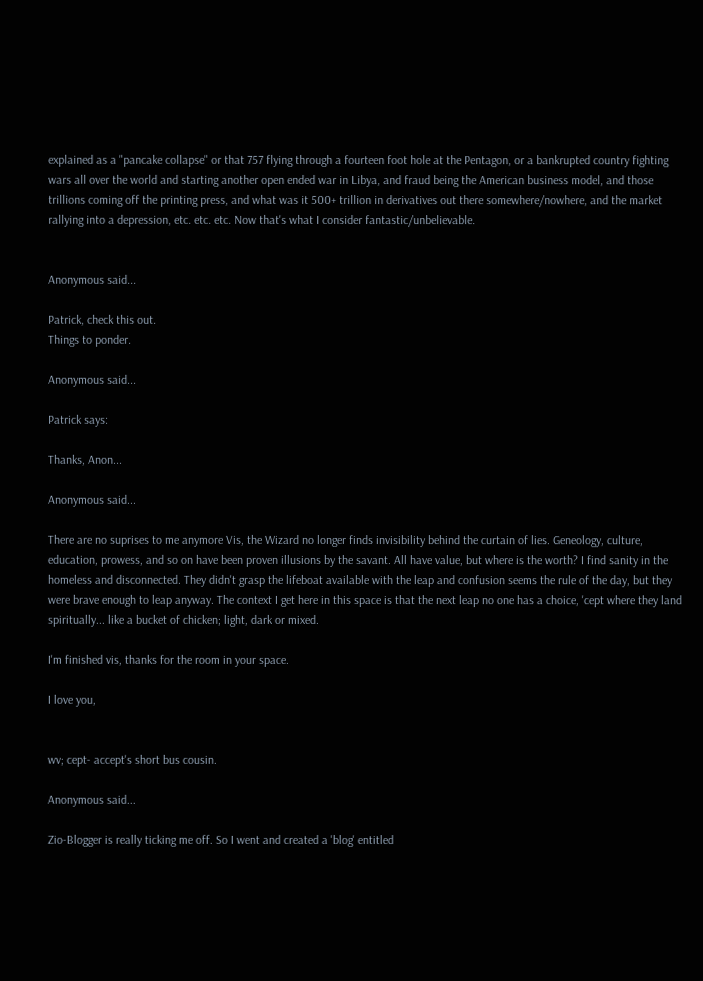explained as a "pancake collapse" or that 757 flying through a fourteen foot hole at the Pentagon, or a bankrupted country fighting wars all over the world and starting another open ended war in Libya, and fraud being the American business model, and those trillions coming off the printing press, and what was it 500+ trillion in derivatives out there somewhere/nowhere, and the market rallying into a depression, etc. etc. etc. Now that's what I consider fantastic/unbelievable.


Anonymous said...

Patrick, check this out.
Things to ponder.

Anonymous said...

Patrick says:

Thanks, Anon...

Anonymous said...

There are no suprises to me anymore Vis, the Wizard no longer finds invisibility behind the curtain of lies. Geneology, culture, education, prowess, and so on have been proven illusions by the savant. All have value, but where is the worth? I find sanity in the homeless and disconnected. They didn't grasp the lifeboat available with the leap and confusion seems the rule of the day, but they were brave enough to leap anyway. The context I get here in this space is that the next leap no one has a choice, 'cept where they land spiritually... like a bucket of chicken; light, dark or mixed.

I'm finished vis, thanks for the room in your space.

I love you,


wv; cept- accept's short bus cousin.

Anonymous said...

Zio-Blogger is really ticking me off. So I went and created a 'blog' entitled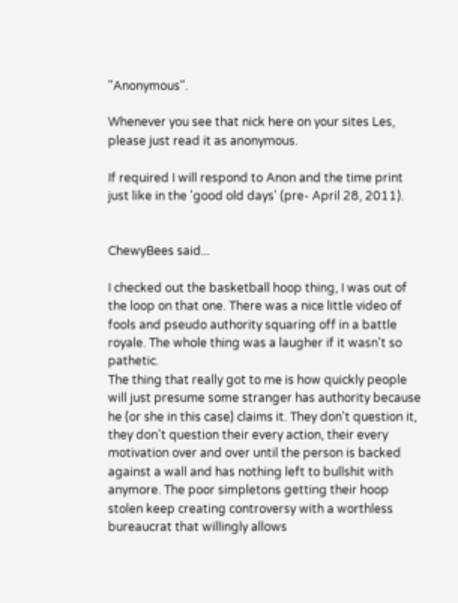"Anonymous".

Whenever you see that nick here on your sites Les, please just read it as anonymous.

If required I will respond to Anon and the time print just like in the 'good old days' (pre- April 28, 2011).


ChewyBees said...

I checked out the basketball hoop thing, I was out of the loop on that one. There was a nice little video of fools and pseudo authority squaring off in a battle royale. The whole thing was a laugher if it wasn't so pathetic.
The thing that really got to me is how quickly people will just presume some stranger has authority because he (or she in this case) claims it. They don't question it, they don't question their every action, their every motivation over and over until the person is backed against a wall and has nothing left to bullshit with anymore. The poor simpletons getting their hoop stolen keep creating controversy with a worthless bureaucrat that willingly allows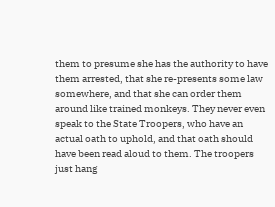them to presume she has the authority to have them arrested, that she re-presents some law somewhere, and that she can order them around like trained monkeys. They never even speak to the State Troopers, who have an actual oath to uphold, and that oath should have been read aloud to them. The troopers just hang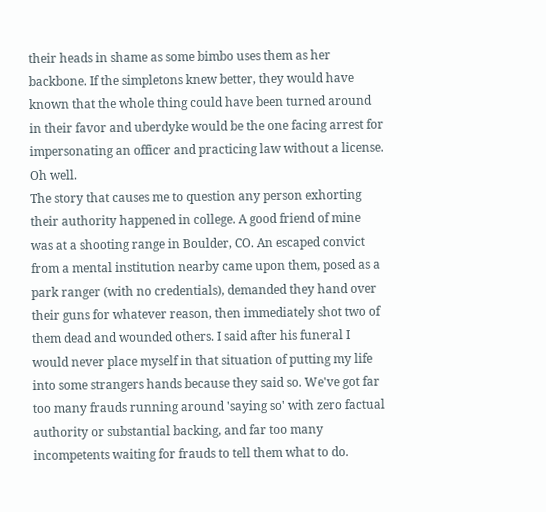their heads in shame as some bimbo uses them as her backbone. If the simpletons knew better, they would have known that the whole thing could have been turned around in their favor and uberdyke would be the one facing arrest for impersonating an officer and practicing law without a license. Oh well.
The story that causes me to question any person exhorting their authority happened in college. A good friend of mine was at a shooting range in Boulder, CO. An escaped convict from a mental institution nearby came upon them, posed as a park ranger (with no credentials), demanded they hand over their guns for whatever reason, then immediately shot two of them dead and wounded others. I said after his funeral I would never place myself in that situation of putting my life into some strangers hands because they said so. We've got far too many frauds running around 'saying so' with zero factual authority or substantial backing, and far too many incompetents waiting for frauds to tell them what to do.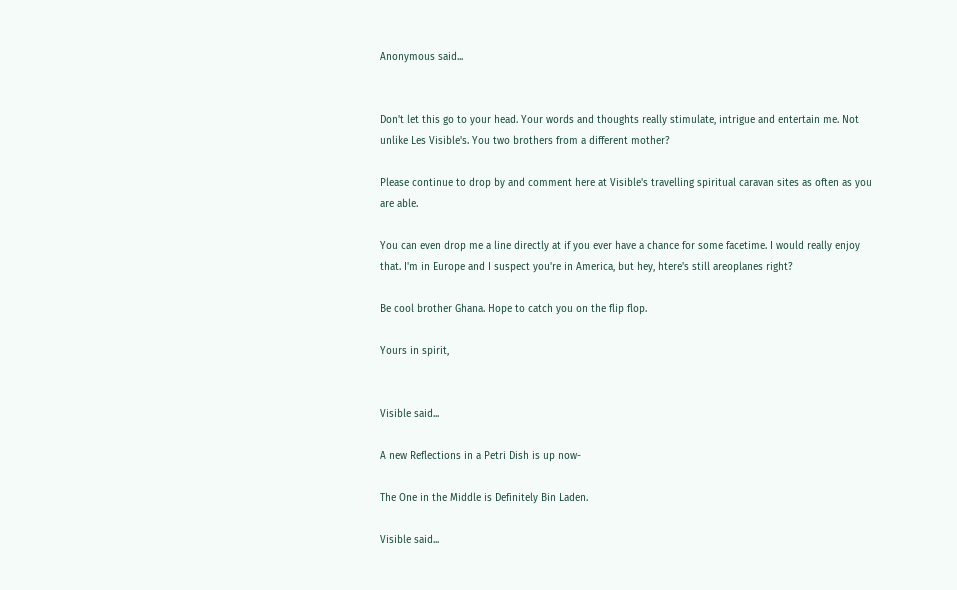Anonymous said...


Don't let this go to your head. Your words and thoughts really stimulate, intrigue and entertain me. Not unlike Les Visible's. You two brothers from a different mother?

Please continue to drop by and comment here at Visible's travelling spiritual caravan sites as often as you are able.

You can even drop me a line directly at if you ever have a chance for some facetime. I would really enjoy that. I'm in Europe and I suspect you're in America, but hey, htere's still areoplanes right?

Be cool brother Ghana. Hope to catch you on the flip flop.

Yours in spirit,


Visible said...

A new Reflections in a Petri Dish is up now-

The One in the Middle is Definitely Bin Laden.

Visible said...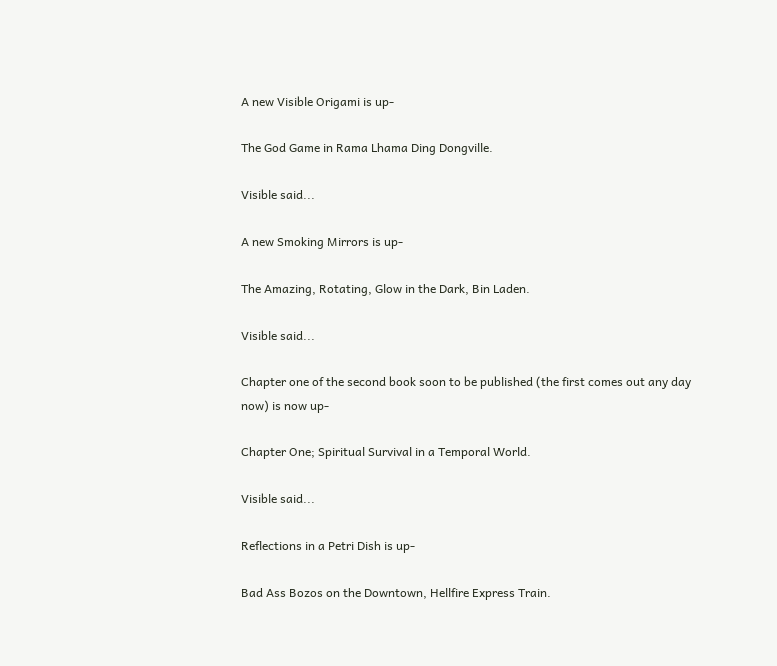A new Visible Origami is up-

The God Game in Rama Lhama Ding Dongville.

Visible said...

A new Smoking Mirrors is up-

The Amazing, Rotating, Glow in the Dark, Bin Laden.

Visible said...

Chapter one of the second book soon to be published (the first comes out any day now) is now up-

Chapter One; Spiritual Survival in a Temporal World.

Visible said...

Reflections in a Petri Dish is up-

Bad Ass Bozos on the Downtown, Hellfire Express Train.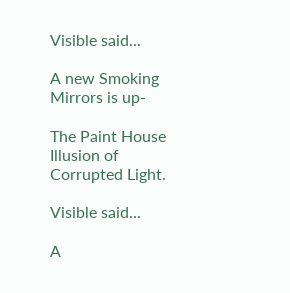Visible said...

A new Smoking Mirrors is up-

The Paint House Illusion of Corrupted Light.

Visible said...

A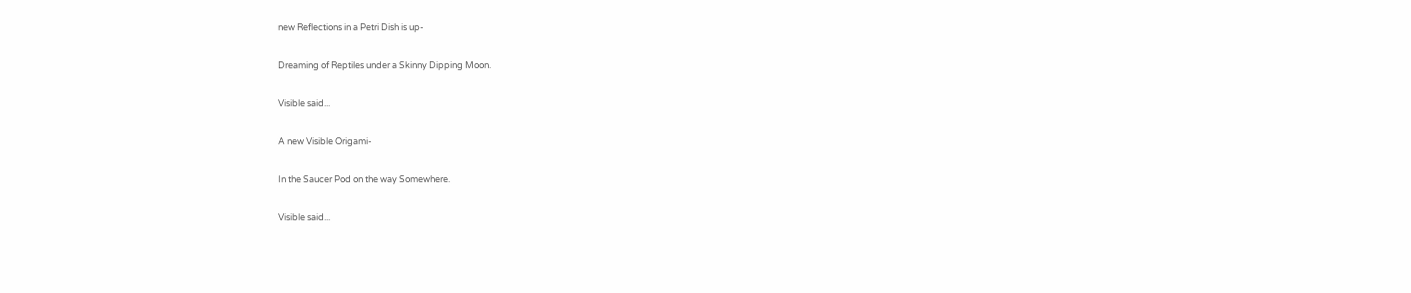new Reflections in a Petri Dish is up-

Dreaming of Reptiles under a Skinny Dipping Moon.

Visible said...

A new Visible Origami-

In the Saucer Pod on the way Somewhere.

Visible said...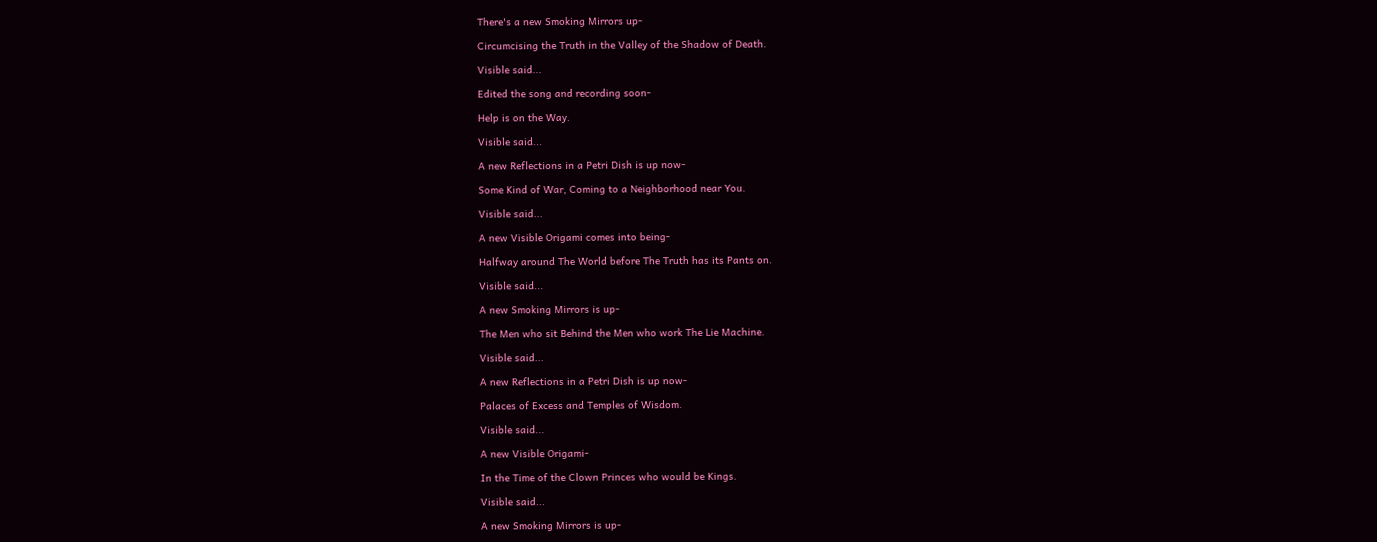There's a new Smoking Mirrors up-

Circumcising the Truth in the Valley of the Shadow of Death.

Visible said...

Edited the song and recording soon-

Help is on the Way.

Visible said...

A new Reflections in a Petri Dish is up now-

Some Kind of War, Coming to a Neighborhood near You.

Visible said...

A new Visible Origami comes into being-

Halfway around The World before The Truth has its Pants on.

Visible said...

A new Smoking Mirrors is up-

The Men who sit Behind the Men who work The Lie Machine.

Visible said...

A new Reflections in a Petri Dish is up now-

Palaces of Excess and Temples of Wisdom.

Visible said...

A new Visible Origami-

In the Time of the Clown Princes who would be Kings.

Visible said...

A new Smoking Mirrors is up-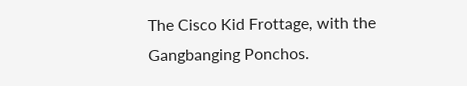The Cisco Kid Frottage, with the Gangbanging Ponchos.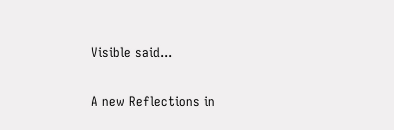Visible said...

A new Reflections in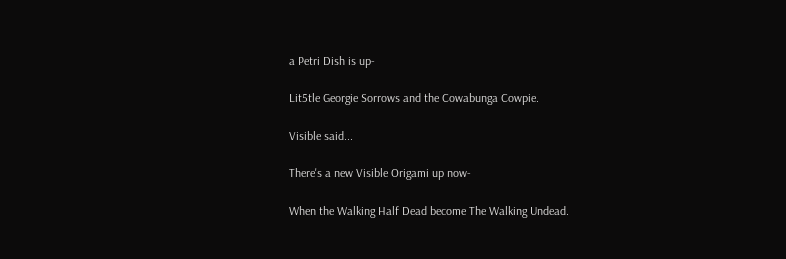a Petri Dish is up-

Lit5tle Georgie Sorrows and the Cowabunga Cowpie.

Visible said...

There's a new Visible Origami up now-

When the Walking Half Dead become The Walking Undead.